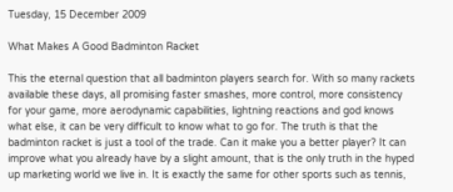Tuesday, 15 December 2009

What Makes A Good Badminton Racket

This the eternal question that all badminton players search for. With so many rackets available these days, all promising faster smashes, more control, more consistency for your game, more aerodynamic capabilities, lightning reactions and god knows what else, it can be very difficult to know what to go for. The truth is that the badminton racket is just a tool of the trade. Can it make you a better player? It can improve what you already have by a slight amount, that is the only truth in the hyped up marketing world we live in. It is exactly the same for other sports such as tennis,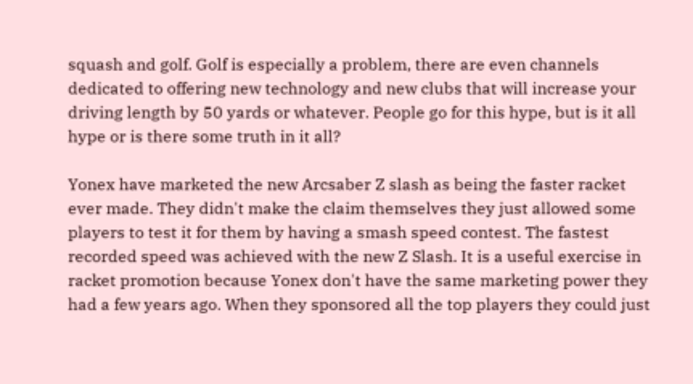squash and golf. Golf is especially a problem, there are even channels dedicated to offering new technology and new clubs that will increase your driving length by 50 yards or whatever. People go for this hype, but is it all hype or is there some truth in it all?

Yonex have marketed the new Arcsaber Z slash as being the faster racket ever made. They didn't make the claim themselves they just allowed some players to test it for them by having a smash speed contest. The fastest recorded speed was achieved with the new Z Slash. It is a useful exercise in racket promotion because Yonex don't have the same marketing power they had a few years ago. When they sponsored all the top players they could just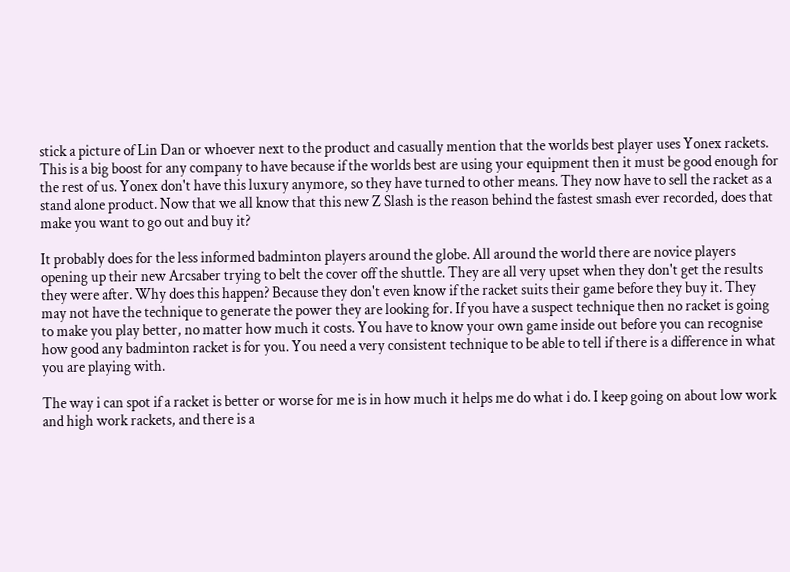stick a picture of Lin Dan or whoever next to the product and casually mention that the worlds best player uses Yonex rackets. This is a big boost for any company to have because if the worlds best are using your equipment then it must be good enough for the rest of us. Yonex don't have this luxury anymore, so they have turned to other means. They now have to sell the racket as a stand alone product. Now that we all know that this new Z Slash is the reason behind the fastest smash ever recorded, does that make you want to go out and buy it?

It probably does for the less informed badminton players around the globe. All around the world there are novice players opening up their new Arcsaber trying to belt the cover off the shuttle. They are all very upset when they don't get the results they were after. Why does this happen? Because they don't even know if the racket suits their game before they buy it. They may not have the technique to generate the power they are looking for. If you have a suspect technique then no racket is going to make you play better, no matter how much it costs. You have to know your own game inside out before you can recognise how good any badminton racket is for you. You need a very consistent technique to be able to tell if there is a difference in what you are playing with.

The way i can spot if a racket is better or worse for me is in how much it helps me do what i do. I keep going on about low work and high work rackets, and there is a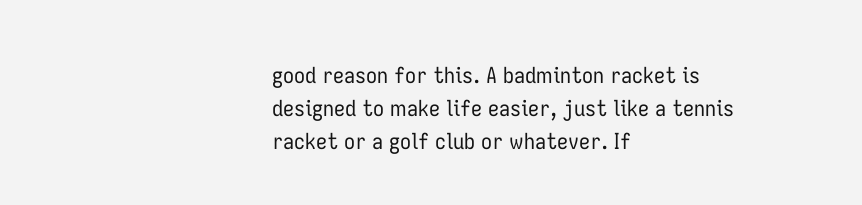good reason for this. A badminton racket is designed to make life easier, just like a tennis racket or a golf club or whatever. If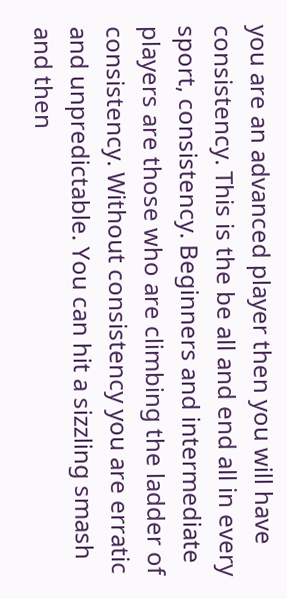you are an advanced player then you will have consistency. This is the be all and end all in every sport, consistency. Beginners and intermediate players are those who are climbing the ladder of consistency. Without consistency you are erratic and unpredictable. You can hit a sizzling smash and then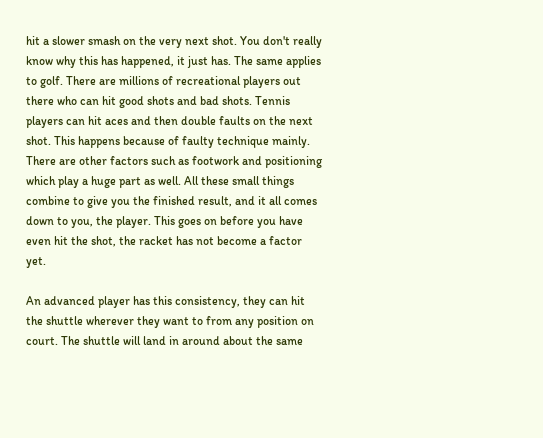hit a slower smash on the very next shot. You don't really know why this has happened, it just has. The same applies to golf. There are millions of recreational players out there who can hit good shots and bad shots. Tennis players can hit aces and then double faults on the next shot. This happens because of faulty technique mainly. There are other factors such as footwork and positioning which play a huge part as well. All these small things combine to give you the finished result, and it all comes down to you, the player. This goes on before you have even hit the shot, the racket has not become a factor yet.

An advanced player has this consistency, they can hit the shuttle wherever they want to from any position on court. The shuttle will land in around about the same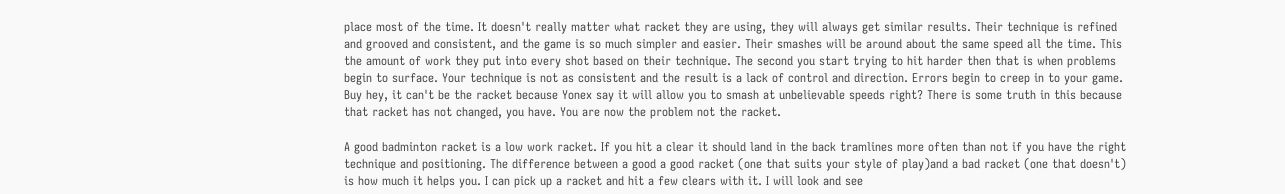place most of the time. It doesn't really matter what racket they are using, they will always get similar results. Their technique is refined and grooved and consistent, and the game is so much simpler and easier. Their smashes will be around about the same speed all the time. This the amount of work they put into every shot based on their technique. The second you start trying to hit harder then that is when problems begin to surface. Your technique is not as consistent and the result is a lack of control and direction. Errors begin to creep in to your game. Buy hey, it can't be the racket because Yonex say it will allow you to smash at unbelievable speeds right? There is some truth in this because that racket has not changed, you have. You are now the problem not the racket.

A good badminton racket is a low work racket. If you hit a clear it should land in the back tramlines more often than not if you have the right technique and positioning. The difference between a good a good racket (one that suits your style of play)and a bad racket (one that doesn't) is how much it helps you. I can pick up a racket and hit a few clears with it. I will look and see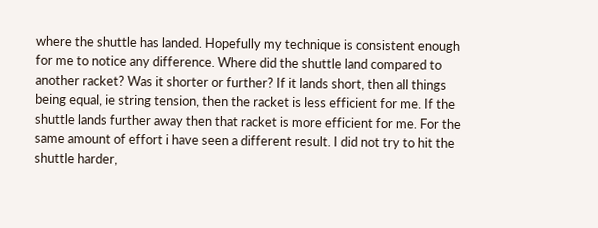where the shuttle has landed. Hopefully my technique is consistent enough for me to notice any difference. Where did the shuttle land compared to another racket? Was it shorter or further? If it lands short, then all things being equal, ie string tension, then the racket is less efficient for me. If the shuttle lands further away then that racket is more efficient for me. For the same amount of effort i have seen a different result. I did not try to hit the shuttle harder,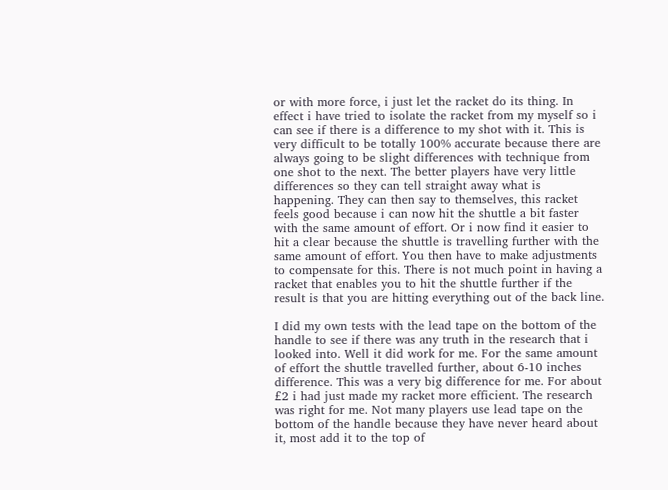or with more force, i just let the racket do its thing. In effect i have tried to isolate the racket from my myself so i can see if there is a difference to my shot with it. This is very difficult to be totally 100% accurate because there are always going to be slight differences with technique from one shot to the next. The better players have very little differences so they can tell straight away what is happening. They can then say to themselves, this racket feels good because i can now hit the shuttle a bit faster with the same amount of effort. Or i now find it easier to hit a clear because the shuttle is travelling further with the same amount of effort. You then have to make adjustments to compensate for this. There is not much point in having a racket that enables you to hit the shuttle further if the result is that you are hitting everything out of the back line.

I did my own tests with the lead tape on the bottom of the handle to see if there was any truth in the research that i looked into. Well it did work for me. For the same amount of effort the shuttle travelled further, about 6-10 inches difference. This was a very big difference for me. For about £2 i had just made my racket more efficient. The research was right for me. Not many players use lead tape on the bottom of the handle because they have never heard about it, most add it to the top of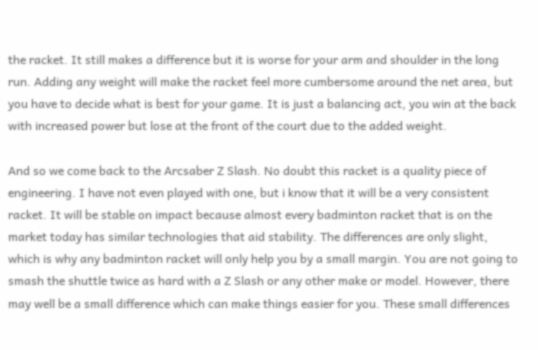the racket. It still makes a difference but it is worse for your arm and shoulder in the long run. Adding any weight will make the racket feel more cumbersome around the net area, but you have to decide what is best for your game. It is just a balancing act, you win at the back with increased power but lose at the front of the court due to the added weight.

And so we come back to the Arcsaber Z Slash. No doubt this racket is a quality piece of engineering. I have not even played with one, but i know that it will be a very consistent racket. It will be stable on impact because almost every badminton racket that is on the market today has similar technologies that aid stability. The differences are only slight, which is why any badminton racket will only help you by a small margin. You are not going to smash the shuttle twice as hard with a Z Slash or any other make or model. However, there may well be a small difference which can make things easier for you. These small differences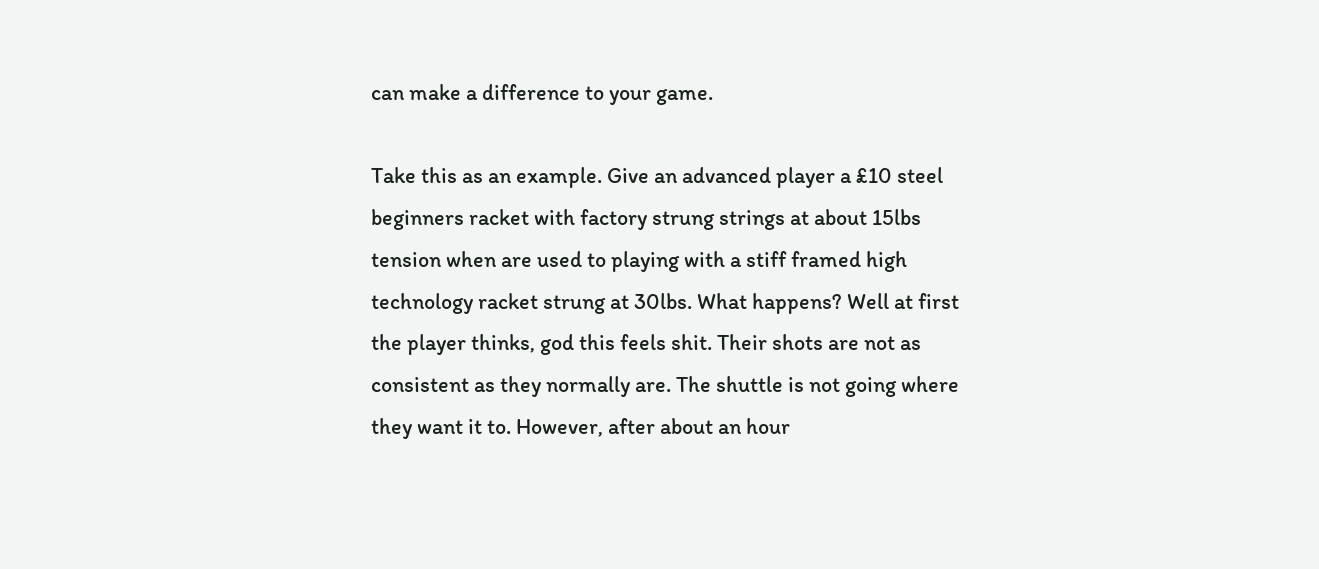can make a difference to your game.

Take this as an example. Give an advanced player a £10 steel beginners racket with factory strung strings at about 15lbs tension when are used to playing with a stiff framed high technology racket strung at 30lbs. What happens? Well at first the player thinks, god this feels shit. Their shots are not as consistent as they normally are. The shuttle is not going where they want it to. However, after about an hour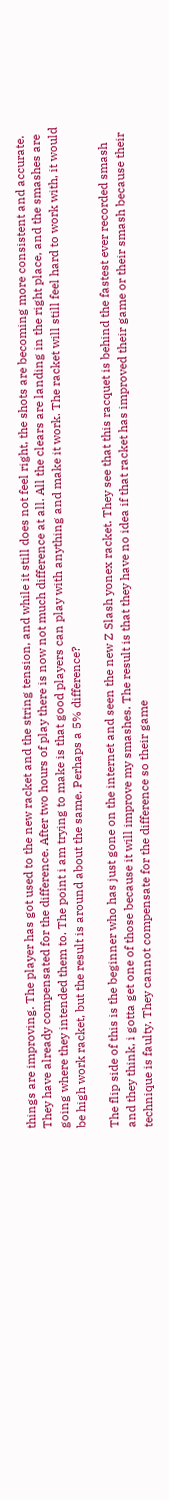things are improving. The player has got used to the new racket and the string tension, and while it still does not feel right, the shots are becoming more consistent and accurate. They have already compensated for the difference. After two hours of play there is now not much difference at all. All the clears are landing in the right place, and the smashes are going where they intended them to. The point i am trying to make is that good players can play with anything and make it work. The racket will still feel hard to work with, it would be high work racket, but the result is around about the same. Perhaps a 5% difference?

The flip side of this is the beginner who has just gone on the internet and seen the new Z Slash yonex racket. They see that this racquet is behind the fastest ever recorded smash and they think, i gotta get one of those because it will improve my smashes. The result is that they have no idea if that racket has improved their game or their smash because their technique is faulty. They cannot compensate for the difference so their game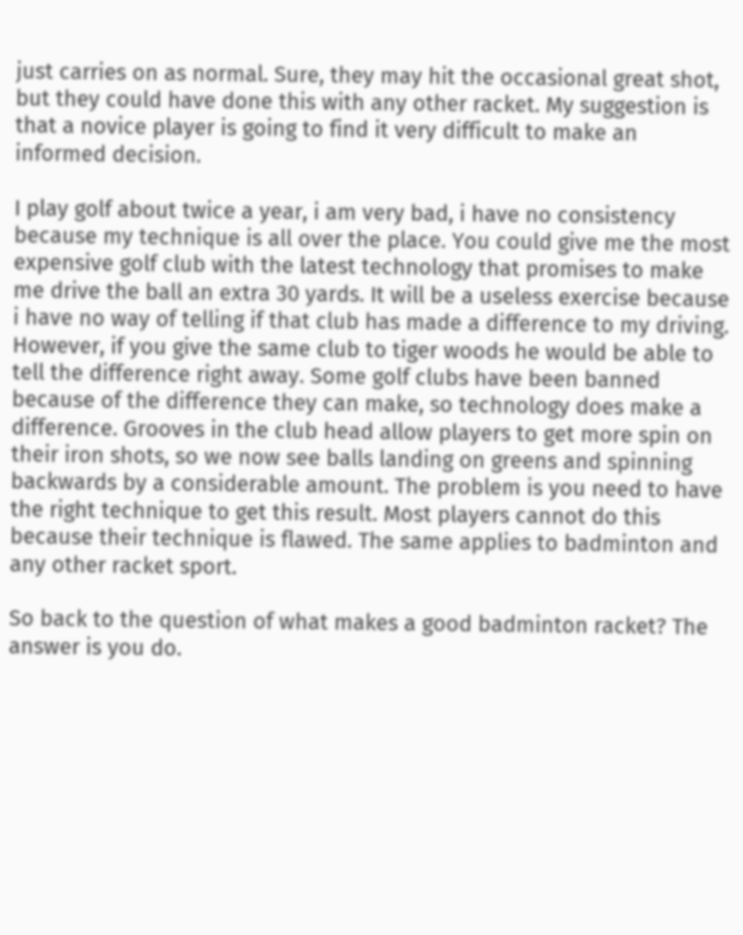just carries on as normal. Sure, they may hit the occasional great shot, but they could have done this with any other racket. My suggestion is that a novice player is going to find it very difficult to make an informed decision.

I play golf about twice a year, i am very bad, i have no consistency because my technique is all over the place. You could give me the most expensive golf club with the latest technology that promises to make me drive the ball an extra 30 yards. It will be a useless exercise because i have no way of telling if that club has made a difference to my driving. However, if you give the same club to tiger woods he would be able to tell the difference right away. Some golf clubs have been banned because of the difference they can make, so technology does make a difference. Grooves in the club head allow players to get more spin on their iron shots, so we now see balls landing on greens and spinning backwards by a considerable amount. The problem is you need to have the right technique to get this result. Most players cannot do this because their technique is flawed. The same applies to badminton and any other racket sport.

So back to the question of what makes a good badminton racket? The answer is you do.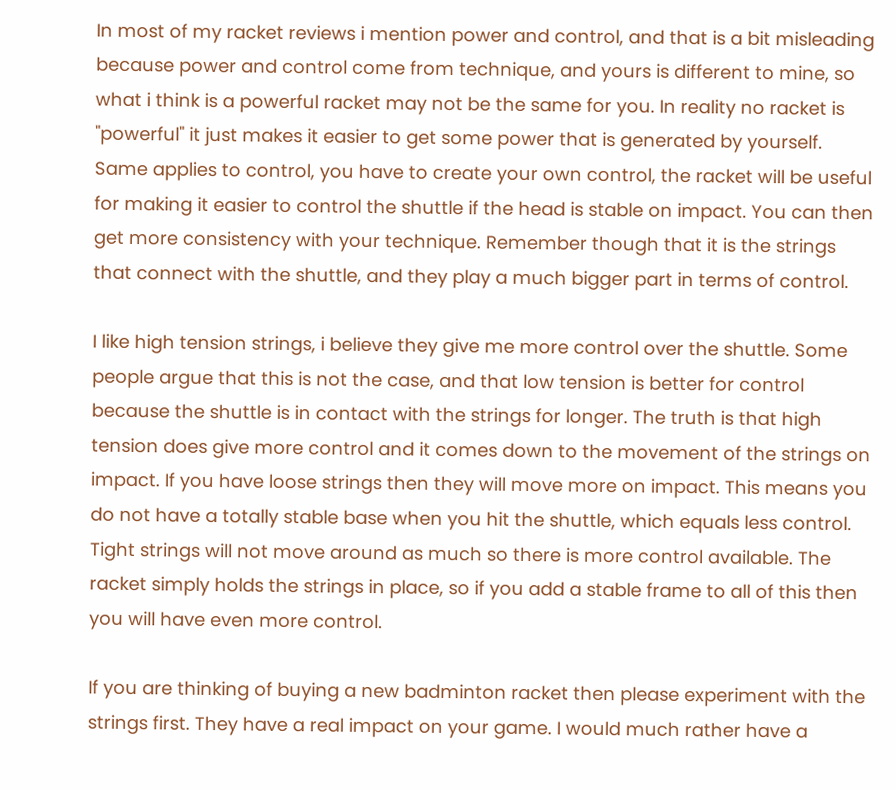In most of my racket reviews i mention power and control, and that is a bit misleading because power and control come from technique, and yours is different to mine, so what i think is a powerful racket may not be the same for you. In reality no racket is "powerful" it just makes it easier to get some power that is generated by yourself. Same applies to control, you have to create your own control, the racket will be useful for making it easier to control the shuttle if the head is stable on impact. You can then get more consistency with your technique. Remember though that it is the strings that connect with the shuttle, and they play a much bigger part in terms of control.

I like high tension strings, i believe they give me more control over the shuttle. Some people argue that this is not the case, and that low tension is better for control because the shuttle is in contact with the strings for longer. The truth is that high tension does give more control and it comes down to the movement of the strings on impact. If you have loose strings then they will move more on impact. This means you do not have a totally stable base when you hit the shuttle, which equals less control. Tight strings will not move around as much so there is more control available. The racket simply holds the strings in place, so if you add a stable frame to all of this then you will have even more control.

If you are thinking of buying a new badminton racket then please experiment with the strings first. They have a real impact on your game. I would much rather have a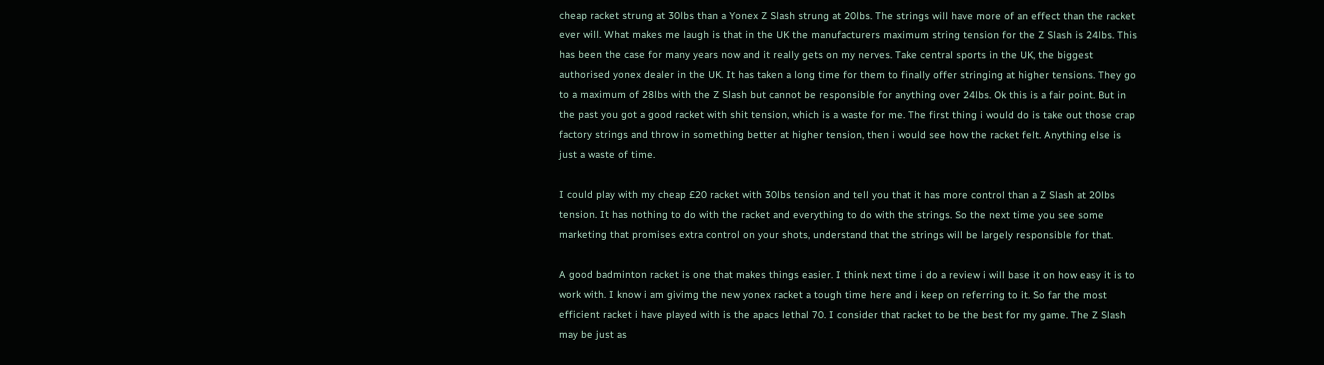cheap racket strung at 30lbs than a Yonex Z Slash strung at 20lbs. The strings will have more of an effect than the racket ever will. What makes me laugh is that in the UK the manufacturers maximum string tension for the Z Slash is 24lbs. This has been the case for many years now and it really gets on my nerves. Take central sports in the UK, the biggest authorised yonex dealer in the UK. It has taken a long time for them to finally offer stringing at higher tensions. They go to a maximum of 28lbs with the Z Slash but cannot be responsible for anything over 24lbs. Ok this is a fair point. But in the past you got a good racket with shit tension, which is a waste for me. The first thing i would do is take out those crap factory strings and throw in something better at higher tension, then i would see how the racket felt. Anything else is just a waste of time.

I could play with my cheap £20 racket with 30lbs tension and tell you that it has more control than a Z Slash at 20lbs tension. It has nothing to do with the racket and everything to do with the strings. So the next time you see some marketing that promises extra control on your shots, understand that the strings will be largely responsible for that.

A good badminton racket is one that makes things easier. I think next time i do a review i will base it on how easy it is to work with. I know i am givimg the new yonex racket a tough time here and i keep on referring to it. So far the most efficient racket i have played with is the apacs lethal 70. I consider that racket to be the best for my game. The Z Slash may be just as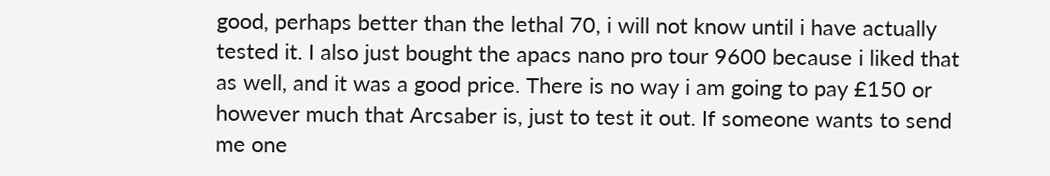good, perhaps better than the lethal 70, i will not know until i have actually tested it. I also just bought the apacs nano pro tour 9600 because i liked that as well, and it was a good price. There is no way i am going to pay £150 or however much that Arcsaber is, just to test it out. If someone wants to send me one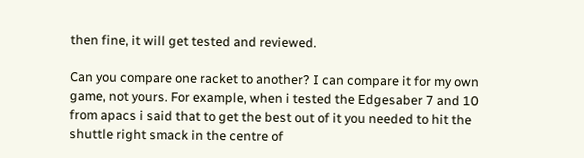then fine, it will get tested and reviewed.

Can you compare one racket to another? I can compare it for my own game, not yours. For example, when i tested the Edgesaber 7 and 10 from apacs i said that to get the best out of it you needed to hit the shuttle right smack in the centre of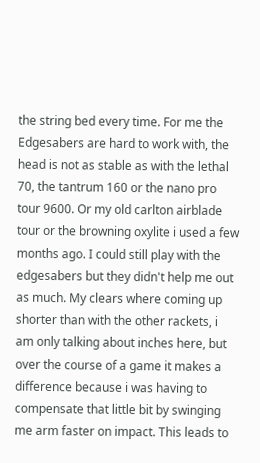the string bed every time. For me the Edgesabers are hard to work with, the head is not as stable as with the lethal 70, the tantrum 160 or the nano pro tour 9600. Or my old carlton airblade tour or the browning oxylite i used a few months ago. I could still play with the edgesabers but they didn't help me out as much. My clears where coming up shorter than with the other rackets, i am only talking about inches here, but over the course of a game it makes a difference because i was having to compensate that little bit by swinging me arm faster on impact. This leads to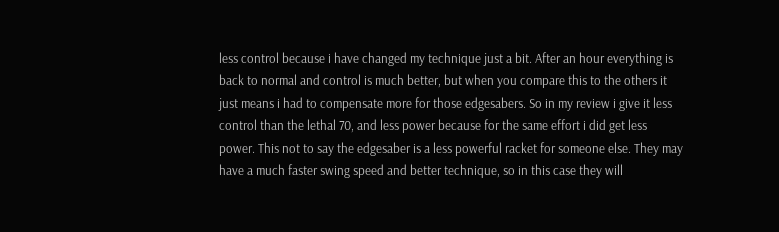less control because i have changed my technique just a bit. After an hour everything is back to normal and control is much better, but when you compare this to the others it just means i had to compensate more for those edgesabers. So in my review i give it less control than the lethal 70, and less power because for the same effort i did get less power. This not to say the edgesaber is a less powerful racket for someone else. They may have a much faster swing speed and better technique, so in this case they will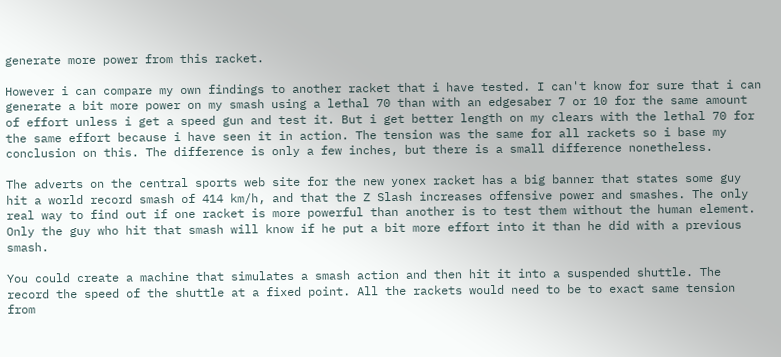generate more power from this racket.

However i can compare my own findings to another racket that i have tested. I can't know for sure that i can generate a bit more power on my smash using a lethal 70 than with an edgesaber 7 or 10 for the same amount of effort unless i get a speed gun and test it. But i get better length on my clears with the lethal 70 for the same effort because i have seen it in action. The tension was the same for all rackets so i base my conclusion on this. The difference is only a few inches, but there is a small difference nonetheless.

The adverts on the central sports web site for the new yonex racket has a big banner that states some guy hit a world record smash of 414 km/h, and that the Z Slash increases offensive power and smashes. The only real way to find out if one racket is more powerful than another is to test them without the human element. Only the guy who hit that smash will know if he put a bit more effort into it than he did with a previous smash.

You could create a machine that simulates a smash action and then hit it into a suspended shuttle. The record the speed of the shuttle at a fixed point. All the rackets would need to be to exact same tension from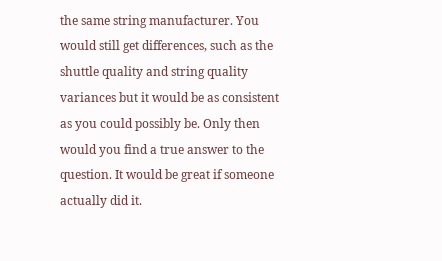the same string manufacturer. You would still get differences, such as the shuttle quality and string quality variances but it would be as consistent as you could possibly be. Only then would you find a true answer to the question. It would be great if someone actually did it.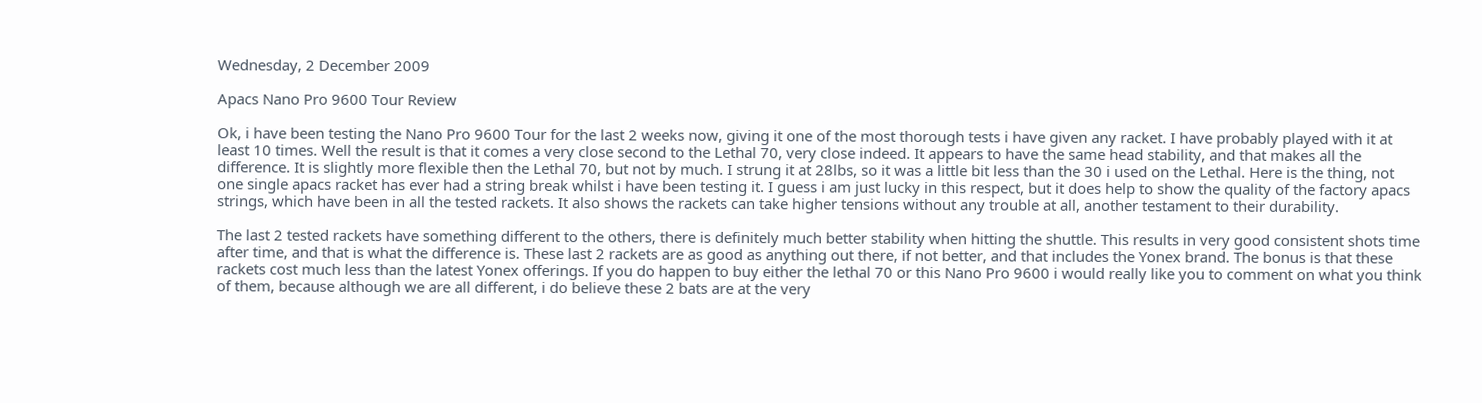Wednesday, 2 December 2009

Apacs Nano Pro 9600 Tour Review

Ok, i have been testing the Nano Pro 9600 Tour for the last 2 weeks now, giving it one of the most thorough tests i have given any racket. I have probably played with it at least 10 times. Well the result is that it comes a very close second to the Lethal 70, very close indeed. It appears to have the same head stability, and that makes all the difference. It is slightly more flexible then the Lethal 70, but not by much. I strung it at 28lbs, so it was a little bit less than the 30 i used on the Lethal. Here is the thing, not one single apacs racket has ever had a string break whilst i have been testing it. I guess i am just lucky in this respect, but it does help to show the quality of the factory apacs strings, which have been in all the tested rackets. It also shows the rackets can take higher tensions without any trouble at all, another testament to their durability.

The last 2 tested rackets have something different to the others, there is definitely much better stability when hitting the shuttle. This results in very good consistent shots time after time, and that is what the difference is. These last 2 rackets are as good as anything out there, if not better, and that includes the Yonex brand. The bonus is that these rackets cost much less than the latest Yonex offerings. If you do happen to buy either the lethal 70 or this Nano Pro 9600 i would really like you to comment on what you think of them, because although we are all different, i do believe these 2 bats are at the very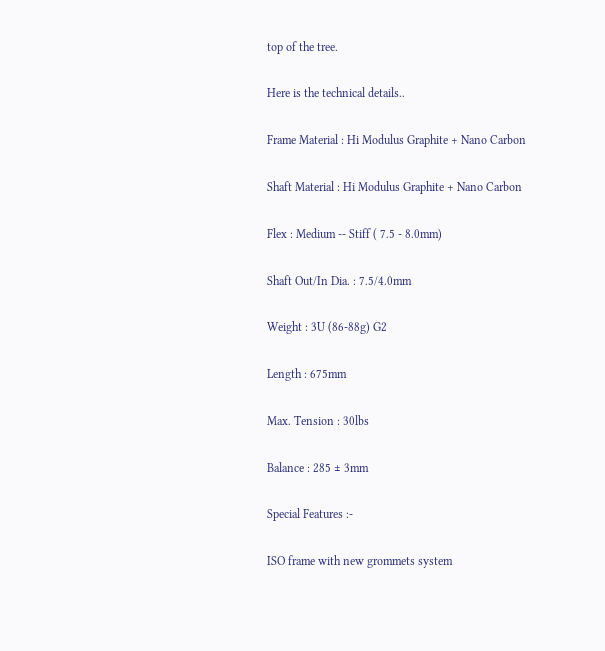top of the tree.

Here is the technical details..

Frame Material : Hi Modulus Graphite + Nano Carbon

Shaft Material : Hi Modulus Graphite + Nano Carbon

Flex : Medium -- Stiff ( 7.5 - 8.0mm)

Shaft Out/In Dia. : 7.5/4.0mm

Weight : 3U (86-88g) G2

Length : 675mm

Max. Tension : 30lbs

Balance : 285 ± 3mm

Special Features :-

ISO frame with new grommets system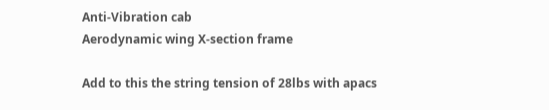Anti-Vibration cab
Aerodynamic wing X-section frame

Add to this the string tension of 28lbs with apacs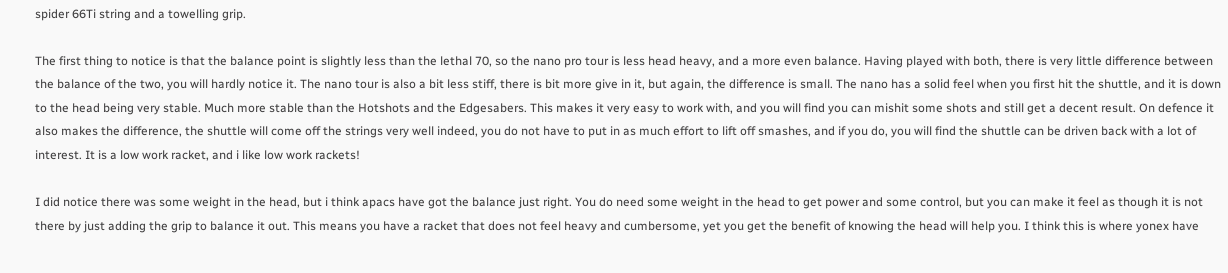spider 66Ti string and a towelling grip.

The first thing to notice is that the balance point is slightly less than the lethal 70, so the nano pro tour is less head heavy, and a more even balance. Having played with both, there is very little difference between the balance of the two, you will hardly notice it. The nano tour is also a bit less stiff, there is bit more give in it, but again, the difference is small. The nano has a solid feel when you first hit the shuttle, and it is down to the head being very stable. Much more stable than the Hotshots and the Edgesabers. This makes it very easy to work with, and you will find you can mishit some shots and still get a decent result. On defence it also makes the difference, the shuttle will come off the strings very well indeed, you do not have to put in as much effort to lift off smashes, and if you do, you will find the shuttle can be driven back with a lot of interest. It is a low work racket, and i like low work rackets!

I did notice there was some weight in the head, but i think apacs have got the balance just right. You do need some weight in the head to get power and some control, but you can make it feel as though it is not there by just adding the grip to balance it out. This means you have a racket that does not feel heavy and cumbersome, yet you get the benefit of knowing the head will help you. I think this is where yonex have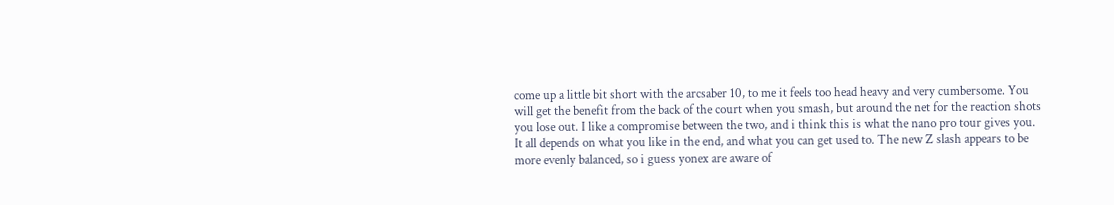come up a little bit short with the arcsaber 10, to me it feels too head heavy and very cumbersome. You will get the benefit from the back of the court when you smash, but around the net for the reaction shots you lose out. I like a compromise between the two, and i think this is what the nano pro tour gives you. It all depends on what you like in the end, and what you can get used to. The new Z slash appears to be more evenly balanced, so i guess yonex are aware of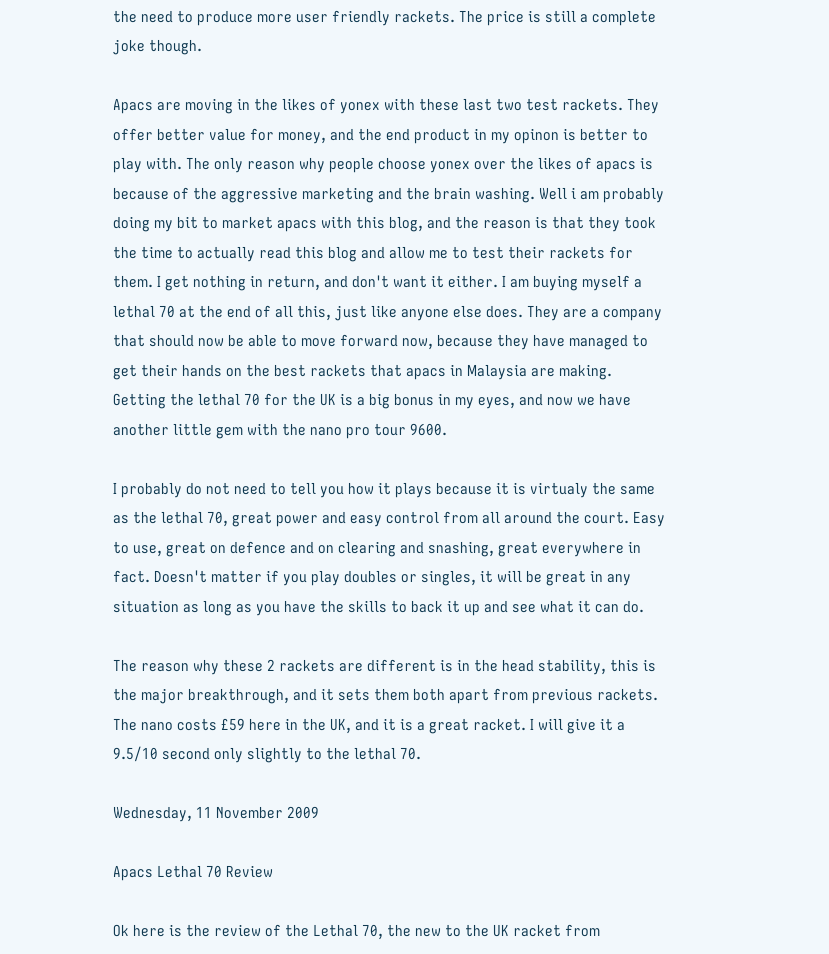the need to produce more user friendly rackets. The price is still a complete joke though.

Apacs are moving in the likes of yonex with these last two test rackets. They offer better value for money, and the end product in my opinon is better to play with. The only reason why people choose yonex over the likes of apacs is because of the aggressive marketing and the brain washing. Well i am probably doing my bit to market apacs with this blog, and the reason is that they took the time to actually read this blog and allow me to test their rackets for them. I get nothing in return, and don't want it either. I am buying myself a lethal 70 at the end of all this, just like anyone else does. They are a company that should now be able to move forward now, because they have managed to get their hands on the best rackets that apacs in Malaysia are making. Getting the lethal 70 for the UK is a big bonus in my eyes, and now we have another little gem with the nano pro tour 9600.

I probably do not need to tell you how it plays because it is virtualy the same as the lethal 70, great power and easy control from all around the court. Easy to use, great on defence and on clearing and snashing, great everywhere in fact. Doesn't matter if you play doubles or singles, it will be great in any situation as long as you have the skills to back it up and see what it can do.

The reason why these 2 rackets are different is in the head stability, this is the major breakthrough, and it sets them both apart from previous rackets. The nano costs £59 here in the UK, and it is a great racket. I will give it a 9.5/10 second only slightly to the lethal 70.

Wednesday, 11 November 2009

Apacs Lethal 70 Review

Ok here is the review of the Lethal 70, the new to the UK racket from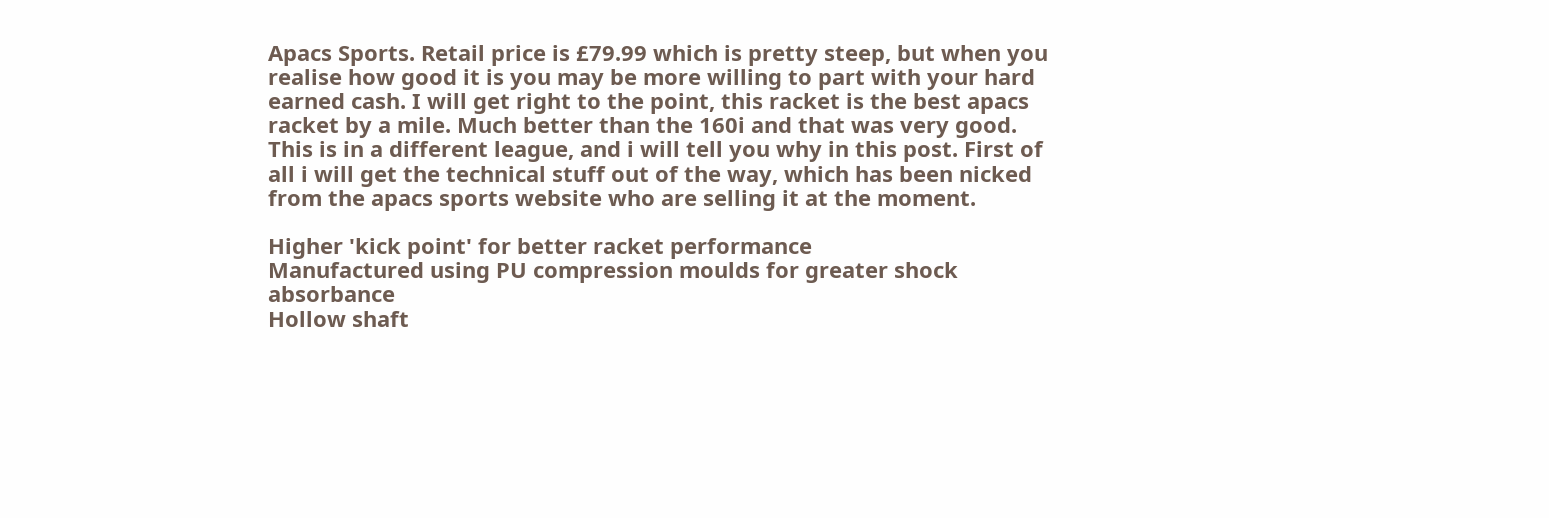Apacs Sports. Retail price is £79.99 which is pretty steep, but when you realise how good it is you may be more willing to part with your hard earned cash. I will get right to the point, this racket is the best apacs racket by a mile. Much better than the 160i and that was very good. This is in a different league, and i will tell you why in this post. First of all i will get the technical stuff out of the way, which has been nicked from the apacs sports website who are selling it at the moment.

Higher 'kick point' for better racket performance
Manufactured using PU compression moulds for greater shock absorbance
Hollow shaft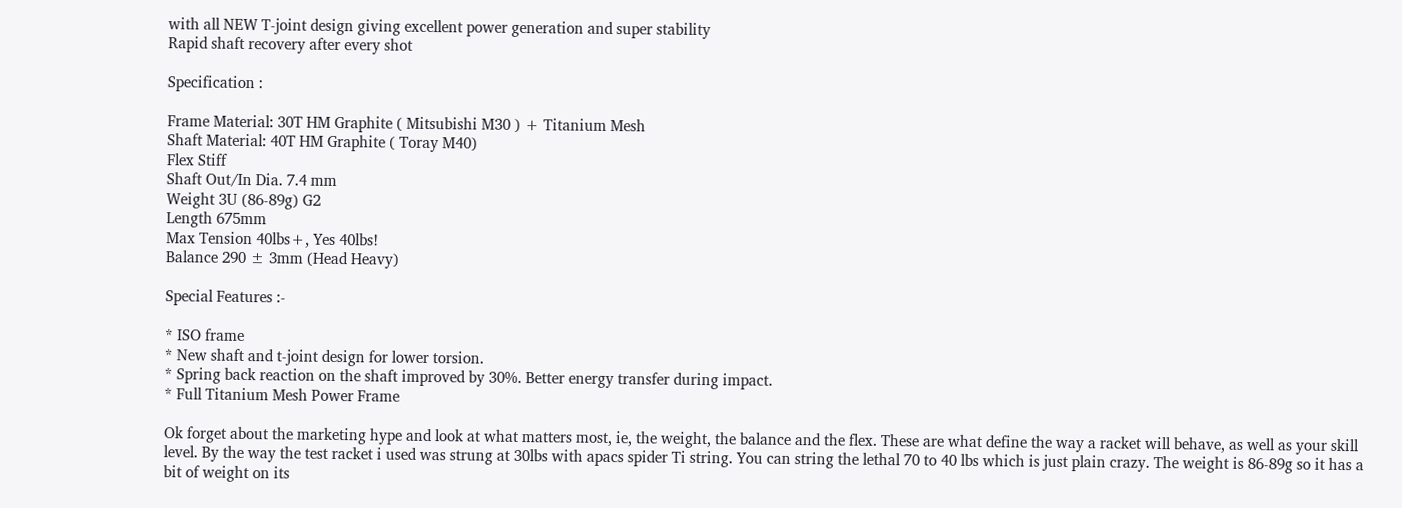with all NEW T-joint design giving excellent power generation and super stability
Rapid shaft recovery after every shot

Specification :

Frame Material: 30T HM Graphite ( Mitsubishi M30 ) + Titanium Mesh
Shaft Material: 40T HM Graphite ( Toray M40)
Flex Stiff
Shaft Out/In Dia. 7.4 mm
Weight 3U (86-89g) G2
Length 675mm
Max Tension 40lbs+, Yes 40lbs!
Balance 290 ± 3mm (Head Heavy)

Special Features :-

* ISO frame
* New shaft and t-joint design for lower torsion.
* Spring back reaction on the shaft improved by 30%. Better energy transfer during impact.
* Full Titanium Mesh Power Frame

Ok forget about the marketing hype and look at what matters most, ie, the weight, the balance and the flex. These are what define the way a racket will behave, as well as your skill level. By the way the test racket i used was strung at 30lbs with apacs spider Ti string. You can string the lethal 70 to 40 lbs which is just plain crazy. The weight is 86-89g so it has a bit of weight on its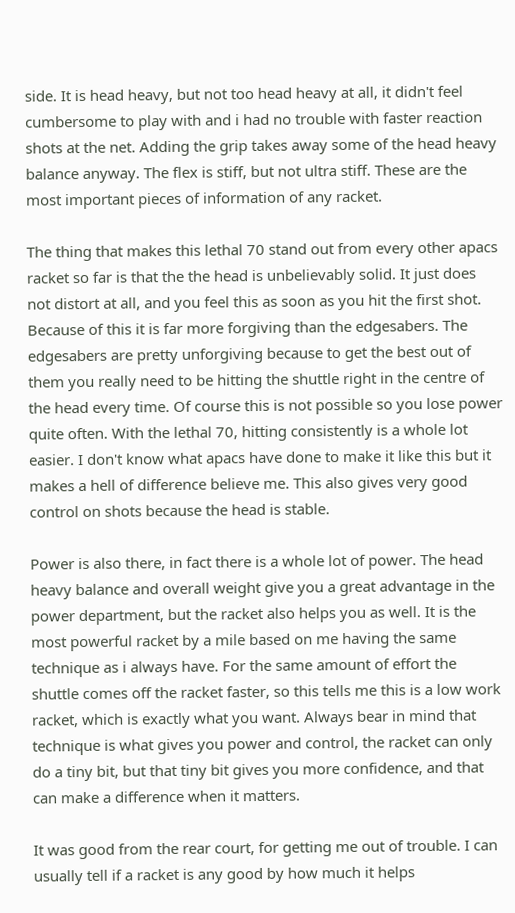side. It is head heavy, but not too head heavy at all, it didn't feel cumbersome to play with and i had no trouble with faster reaction shots at the net. Adding the grip takes away some of the head heavy balance anyway. The flex is stiff, but not ultra stiff. These are the most important pieces of information of any racket.

The thing that makes this lethal 70 stand out from every other apacs racket so far is that the the head is unbelievably solid. It just does not distort at all, and you feel this as soon as you hit the first shot. Because of this it is far more forgiving than the edgesabers. The edgesabers are pretty unforgiving because to get the best out of them you really need to be hitting the shuttle right in the centre of the head every time. Of course this is not possible so you lose power quite often. With the lethal 70, hitting consistently is a whole lot easier. I don't know what apacs have done to make it like this but it makes a hell of difference believe me. This also gives very good control on shots because the head is stable.

Power is also there, in fact there is a whole lot of power. The head heavy balance and overall weight give you a great advantage in the power department, but the racket also helps you as well. It is the most powerful racket by a mile based on me having the same technique as i always have. For the same amount of effort the shuttle comes off the racket faster, so this tells me this is a low work racket, which is exactly what you want. Always bear in mind that technique is what gives you power and control, the racket can only do a tiny bit, but that tiny bit gives you more confidence, and that can make a difference when it matters.

It was good from the rear court, for getting me out of trouble. I can usually tell if a racket is any good by how much it helps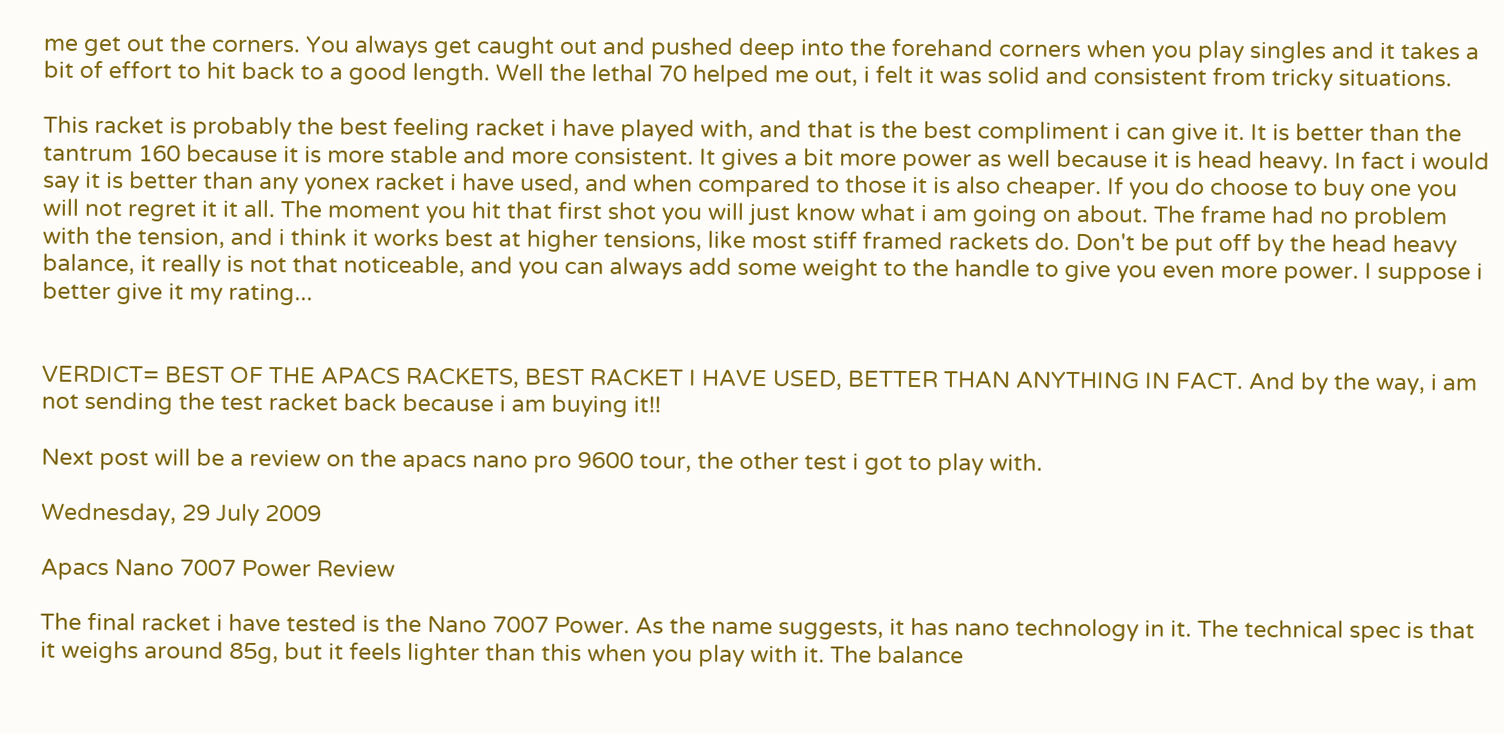me get out the corners. You always get caught out and pushed deep into the forehand corners when you play singles and it takes a bit of effort to hit back to a good length. Well the lethal 70 helped me out, i felt it was solid and consistent from tricky situations.

This racket is probably the best feeling racket i have played with, and that is the best compliment i can give it. It is better than the tantrum 160 because it is more stable and more consistent. It gives a bit more power as well because it is head heavy. In fact i would say it is better than any yonex racket i have used, and when compared to those it is also cheaper. If you do choose to buy one you will not regret it it all. The moment you hit that first shot you will just know what i am going on about. The frame had no problem with the tension, and i think it works best at higher tensions, like most stiff framed rackets do. Don't be put off by the head heavy balance, it really is not that noticeable, and you can always add some weight to the handle to give you even more power. I suppose i better give it my rating...


VERDICT= BEST OF THE APACS RACKETS, BEST RACKET I HAVE USED, BETTER THAN ANYTHING IN FACT. And by the way, i am not sending the test racket back because i am buying it!!

Next post will be a review on the apacs nano pro 9600 tour, the other test i got to play with.

Wednesday, 29 July 2009

Apacs Nano 7007 Power Review

The final racket i have tested is the Nano 7007 Power. As the name suggests, it has nano technology in it. The technical spec is that it weighs around 85g, but it feels lighter than this when you play with it. The balance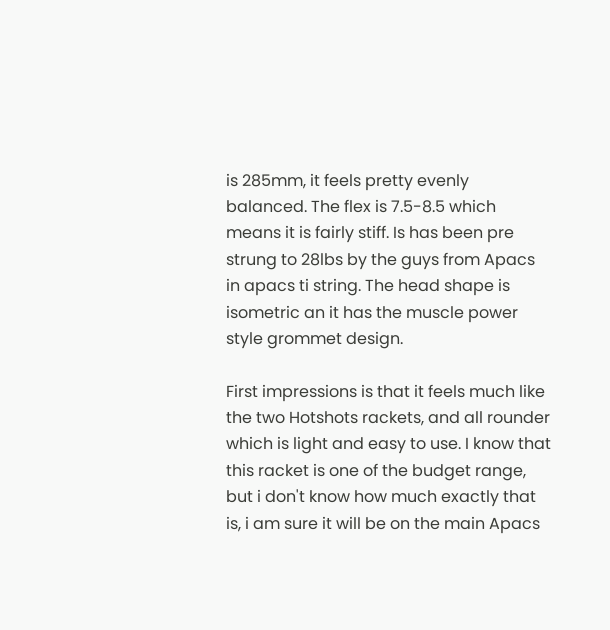is 285mm, it feels pretty evenly balanced. The flex is 7.5-8.5 which means it is fairly stiff. Is has been pre strung to 28lbs by the guys from Apacs in apacs ti string. The head shape is isometric an it has the muscle power style grommet design.

First impressions is that it feels much like the two Hotshots rackets, and all rounder which is light and easy to use. I know that this racket is one of the budget range, but i don't know how much exactly that is, i am sure it will be on the main Apacs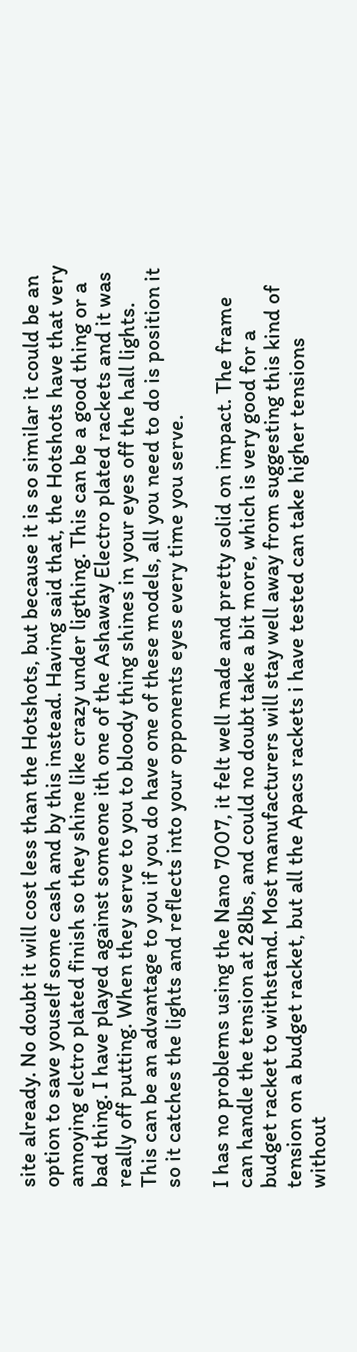site already. No doubt it will cost less than the Hotshots, but because it is so similar it could be an option to save youself some cash and by this instead. Having said that, the Hotshots have that very annoying elctro plated finish so they shine like crazy under ligthing. This can be a good thing or a bad thing. I have played against someone ith one of the Ashaway Electro plated rackets and it was really off putting. When they serve to you to bloody thing shines in your eyes off the hall lights. This can be an advantage to you if you do have one of these models, all you need to do is position it so it catches the lights and reflects into your opponents eyes every time you serve.

I has no problems using the Nano 7007, it felt well made and pretty solid on impact. The frame can handle the tension at 28lbs, and could no doubt take a bit more, which is very good for a budget racket to withstand. Most manufacturers will stay well away from suggesting this kind of tension on a budget racket, but all the Apacs rackets i have tested can take higher tensions without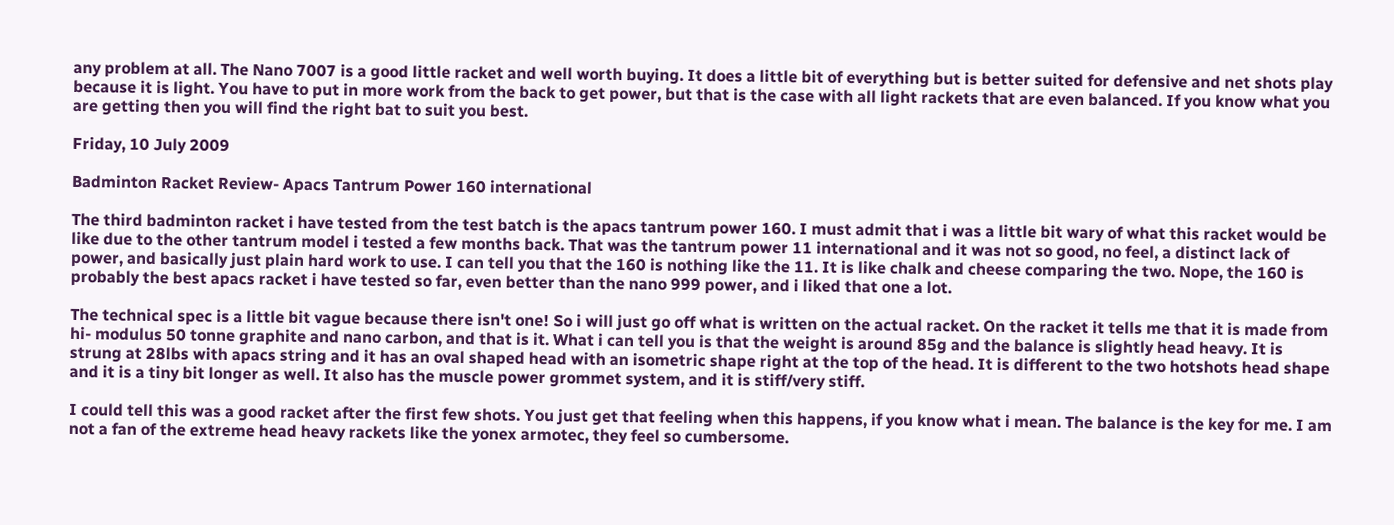any problem at all. The Nano 7007 is a good little racket and well worth buying. It does a little bit of everything but is better suited for defensive and net shots play because it is light. You have to put in more work from the back to get power, but that is the case with all light rackets that are even balanced. If you know what you are getting then you will find the right bat to suit you best.

Friday, 10 July 2009

Badminton Racket Review- Apacs Tantrum Power 160 international

The third badminton racket i have tested from the test batch is the apacs tantrum power 160. I must admit that i was a little bit wary of what this racket would be like due to the other tantrum model i tested a few months back. That was the tantrum power 11 international and it was not so good, no feel, a distinct lack of power, and basically just plain hard work to use. I can tell you that the 160 is nothing like the 11. It is like chalk and cheese comparing the two. Nope, the 160 is probably the best apacs racket i have tested so far, even better than the nano 999 power, and i liked that one a lot.

The technical spec is a little bit vague because there isn't one! So i will just go off what is written on the actual racket. On the racket it tells me that it is made from hi- modulus 50 tonne graphite and nano carbon, and that is it. What i can tell you is that the weight is around 85g and the balance is slightly head heavy. It is strung at 28lbs with apacs string and it has an oval shaped head with an isometric shape right at the top of the head. It is different to the two hotshots head shape and it is a tiny bit longer as well. It also has the muscle power grommet system, and it is stiff/very stiff.

I could tell this was a good racket after the first few shots. You just get that feeling when this happens, if you know what i mean. The balance is the key for me. I am not a fan of the extreme head heavy rackets like the yonex armotec, they feel so cumbersome.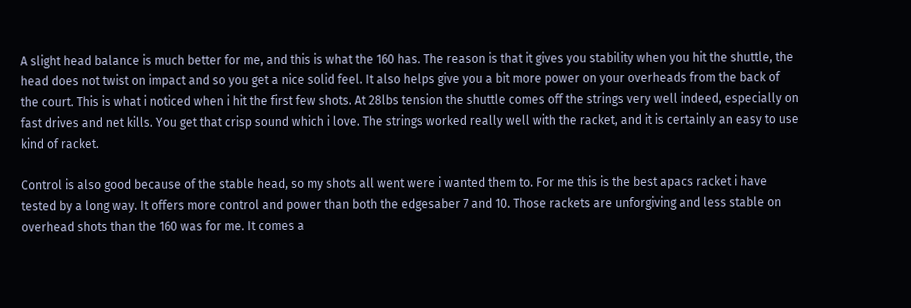A slight head balance is much better for me, and this is what the 160 has. The reason is that it gives you stability when you hit the shuttle, the head does not twist on impact and so you get a nice solid feel. It also helps give you a bit more power on your overheads from the back of the court. This is what i noticed when i hit the first few shots. At 28lbs tension the shuttle comes off the strings very well indeed, especially on fast drives and net kills. You get that crisp sound which i love. The strings worked really well with the racket, and it is certainly an easy to use kind of racket.

Control is also good because of the stable head, so my shots all went were i wanted them to. For me this is the best apacs racket i have tested by a long way. It offers more control and power than both the edgesaber 7 and 10. Those rackets are unforgiving and less stable on overhead shots than the 160 was for me. It comes a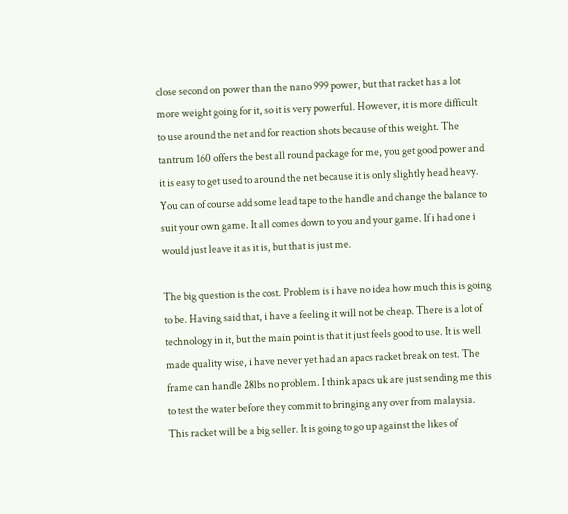close second on power than the nano 999 power, but that racket has a lot more weight going for it, so it is very powerful. However, it is more difficult to use around the net and for reaction shots because of this weight. The tantrum 160 offers the best all round package for me, you get good power and it is easy to get used to around the net because it is only slightly head heavy. You can of course add some lead tape to the handle and change the balance to suit your own game. It all comes down to you and your game. If i had one i would just leave it as it is, but that is just me.

The big question is the cost. Problem is i have no idea how much this is going to be. Having said that, i have a feeling it will not be cheap. There is a lot of technology in it, but the main point is that it just feels good to use. It is well made quality wise, i have never yet had an apacs racket break on test. The frame can handle 28lbs no problem. I think apacs uk are just sending me this to test the water before they commit to bringing any over from malaysia. This racket will be a big seller. It is going to go up against the likes of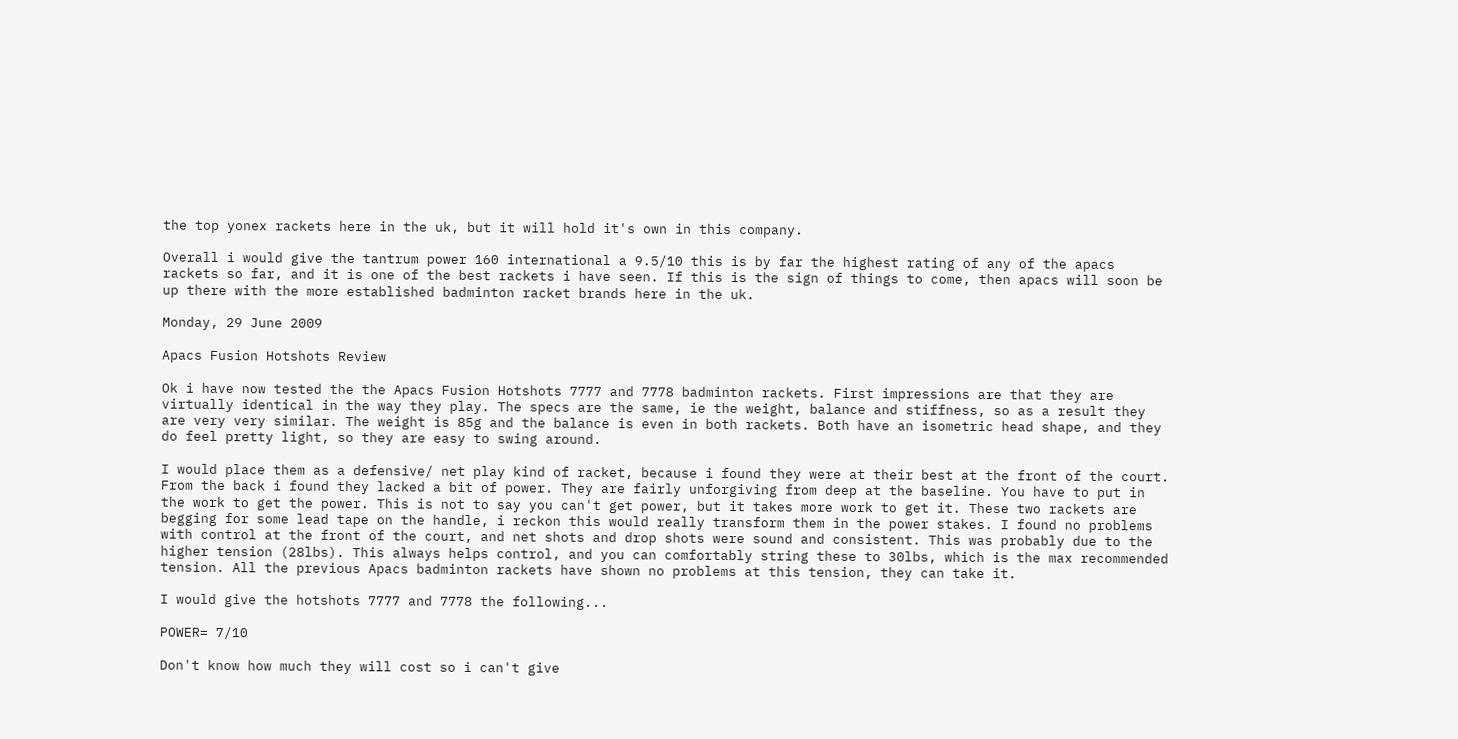the top yonex rackets here in the uk, but it will hold it's own in this company.

Overall i would give the tantrum power 160 international a 9.5/10 this is by far the highest rating of any of the apacs rackets so far, and it is one of the best rackets i have seen. If this is the sign of things to come, then apacs will soon be up there with the more established badminton racket brands here in the uk.

Monday, 29 June 2009

Apacs Fusion Hotshots Review

Ok i have now tested the the Apacs Fusion Hotshots 7777 and 7778 badminton rackets. First impressions are that they are virtually identical in the way they play. The specs are the same, ie the weight, balance and stiffness, so as a result they are very very similar. The weight is 85g and the balance is even in both rackets. Both have an isometric head shape, and they do feel pretty light, so they are easy to swing around.

I would place them as a defensive/ net play kind of racket, because i found they were at their best at the front of the court. From the back i found they lacked a bit of power. They are fairly unforgiving from deep at the baseline. You have to put in the work to get the power. This is not to say you can't get power, but it takes more work to get it. These two rackets are begging for some lead tape on the handle, i reckon this would really transform them in the power stakes. I found no problems with control at the front of the court, and net shots and drop shots were sound and consistent. This was probably due to the higher tension (28lbs). This always helps control, and you can comfortably string these to 30lbs, which is the max recommended tension. All the previous Apacs badminton rackets have shown no problems at this tension, they can take it.

I would give the hotshots 7777 and 7778 the following...

POWER= 7/10

Don't know how much they will cost so i can't give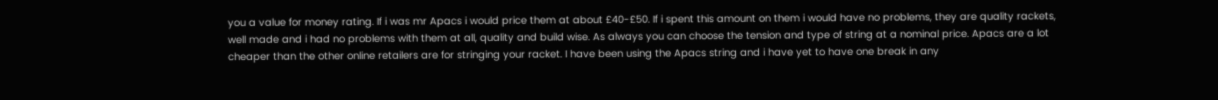you a value for money rating. If i was mr Apacs i would price them at about £40-£50. If i spent this amount on them i would have no problems, they are quality rackets, well made and i had no problems with them at all, quality and build wise. As always you can choose the tension and type of string at a nominal price. Apacs are a lot cheaper than the other online retailers are for stringing your racket. I have been using the Apacs string and i have yet to have one break in any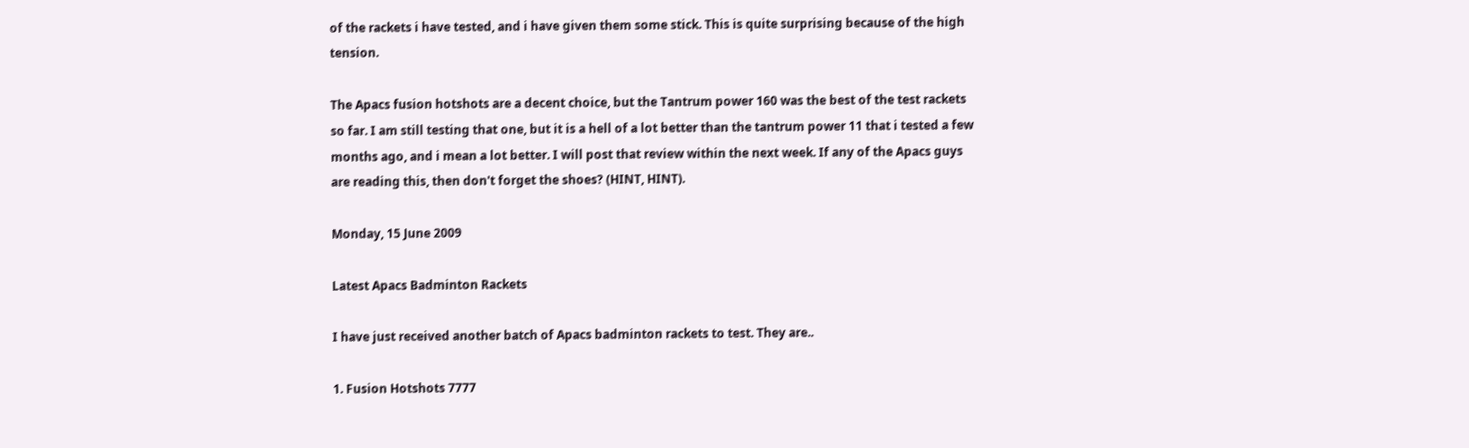of the rackets i have tested, and i have given them some stick. This is quite surprising because of the high tension.

The Apacs fusion hotshots are a decent choice, but the Tantrum power 160 was the best of the test rackets so far. I am still testing that one, but it is a hell of a lot better than the tantrum power 11 that i tested a few months ago, and i mean a lot better. I will post that review within the next week. If any of the Apacs guys are reading this, then don't forget the shoes? (HINT, HINT).

Monday, 15 June 2009

Latest Apacs Badminton Rackets

I have just received another batch of Apacs badminton rackets to test. They are..

1. Fusion Hotshots 7777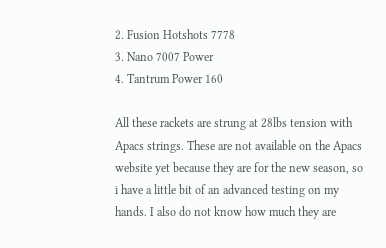2. Fusion Hotshots 7778
3. Nano 7007 Power
4. Tantrum Power 160

All these rackets are strung at 28lbs tension with Apacs strings. These are not available on the Apacs website yet because they are for the new season, so i have a little bit of an advanced testing on my hands. I also do not know how much they are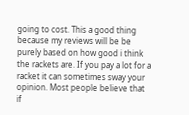going to cost. This a good thing because my reviews will be be purely based on how good i think the rackets are. If you pay a lot for a racket it can sometimes sway your opinion. Most people believe that if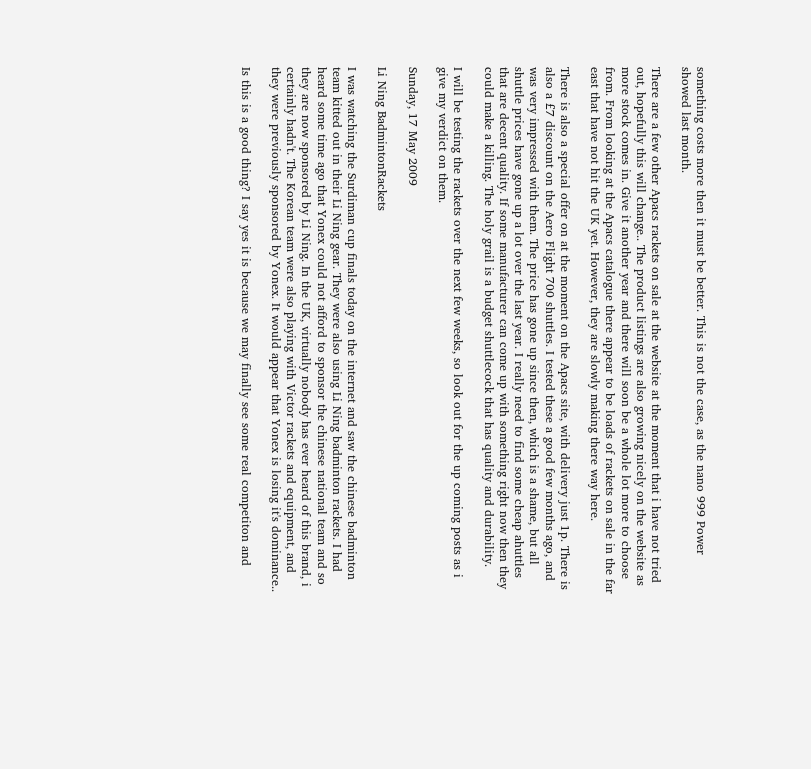something costs more then it must be better. This is not the case, as the nano 999 Power showed last month.

There are a few other Apacs rackets on sale at the website at the moment that i have not tried out, hopefully this will change.. The product listings are also growing nicely on the website as more stock comes in. Give it another year and there will soon be a whole lot more to choose from. From looking at the Apacs catalogue there appear to be loads of rackets on sale in the far east that have not hit the UK yet. However, they are slowly making there way here.

There is also a special offer on at the moment on the Apacs site, with delivery just 1p. There is also a £7 discount on the Aero Flight 700 shuttles. I tested these a good few months ago, and was very impressed with them. The price has gone up since then, which is a shame, but all shuttle prices have gone up a lot over the last year. I really need to find some cheap ahuttles that are decent quality. If some manufacturer can come up with something right now then they could make a killing. The holy grail is a budget shuttlecock that has quality and durability.

I will be testing the rackets over the next few weeks, so look out for the up coming posts as i give my verdict on them.

Sunday, 17 May 2009

Li Ning BadmintonRackets

I was watching the Surdiman cup finals today on the internet and saw the chinese badminton team kitted out in their Li Ning gear. They were also using Li Ning badminton rackets. I had heard some time ago that Yonex could not afford to sponsor the chinese national team and so they are now sponsored by Li Ning. In the UK, virtually nobody has ever heard of this brand, i certainly hadn't. The Korean team were also playing with Victor rackets and equipment, and they were previously sponsored by Yonex. It would appear that Yonex is losing it's dominance..

Is this is a good thing? I say yes it is because we may finally see some real competiton and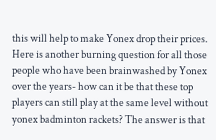this will help to make Yonex drop their prices. Here is another burning question for all those people who have been brainwashed by Yonex over the years- how can it be that these top players can still play at the same level without yonex badminton rackets? The answer is that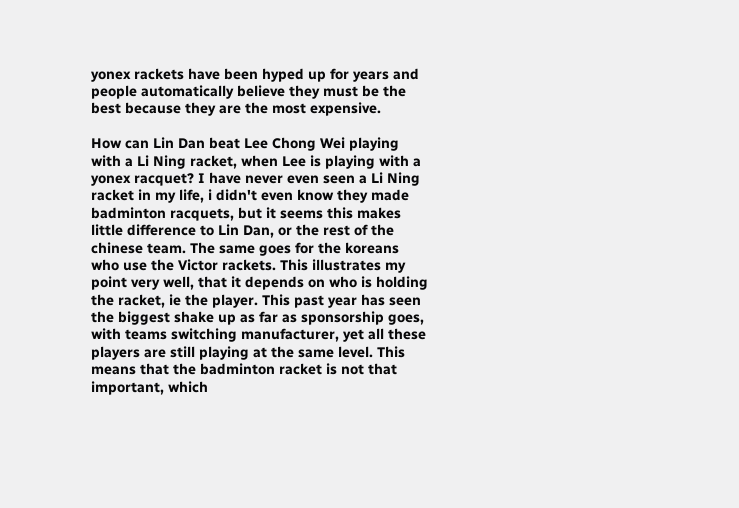yonex rackets have been hyped up for years and people automatically believe they must be the best because they are the most expensive.

How can Lin Dan beat Lee Chong Wei playing with a Li Ning racket, when Lee is playing with a yonex racquet? I have never even seen a Li Ning racket in my life, i didn't even know they made badminton racquets, but it seems this makes little difference to Lin Dan, or the rest of the chinese team. The same goes for the koreans who use the Victor rackets. This illustrates my point very well, that it depends on who is holding the racket, ie the player. This past year has seen the biggest shake up as far as sponsorship goes, with teams switching manufacturer, yet all these players are still playing at the same level. This means that the badminton racket is not that important, which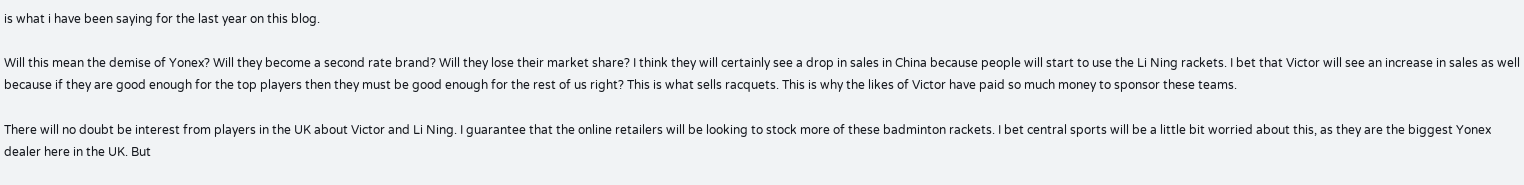is what i have been saying for the last year on this blog.

Will this mean the demise of Yonex? Will they become a second rate brand? Will they lose their market share? I think they will certainly see a drop in sales in China because people will start to use the Li Ning rackets. I bet that Victor will see an increase in sales as well because if they are good enough for the top players then they must be good enough for the rest of us right? This is what sells racquets. This is why the likes of Victor have paid so much money to sponsor these teams.

There will no doubt be interest from players in the UK about Victor and Li Ning. I guarantee that the online retailers will be looking to stock more of these badminton rackets. I bet central sports will be a little bit worried about this, as they are the biggest Yonex dealer here in the UK. But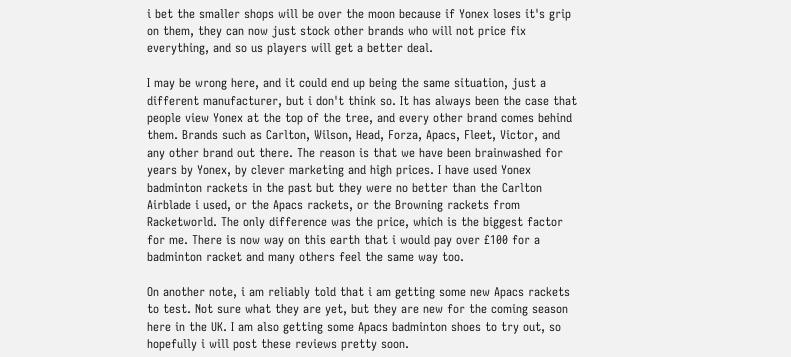i bet the smaller shops will be over the moon because if Yonex loses it's grip on them, they can now just stock other brands who will not price fix everything, and so us players will get a better deal.

I may be wrong here, and it could end up being the same situation, just a different manufacturer, but i don't think so. It has always been the case that people view Yonex at the top of the tree, and every other brand comes behind them. Brands such as Carlton, Wilson, Head, Forza, Apacs, Fleet, Victor, and any other brand out there. The reason is that we have been brainwashed for years by Yonex, by clever marketing and high prices. I have used Yonex badminton rackets in the past but they were no better than the Carlton Airblade i used, or the Apacs rackets, or the Browning rackets from Racketworld. The only difference was the price, which is the biggest factor for me. There is now way on this earth that i would pay over £100 for a badminton racket and many others feel the same way too.

On another note, i am reliably told that i am getting some new Apacs rackets to test. Not sure what they are yet, but they are new for the coming season here in the UK. I am also getting some Apacs badminton shoes to try out, so hopefully i will post these reviews pretty soon.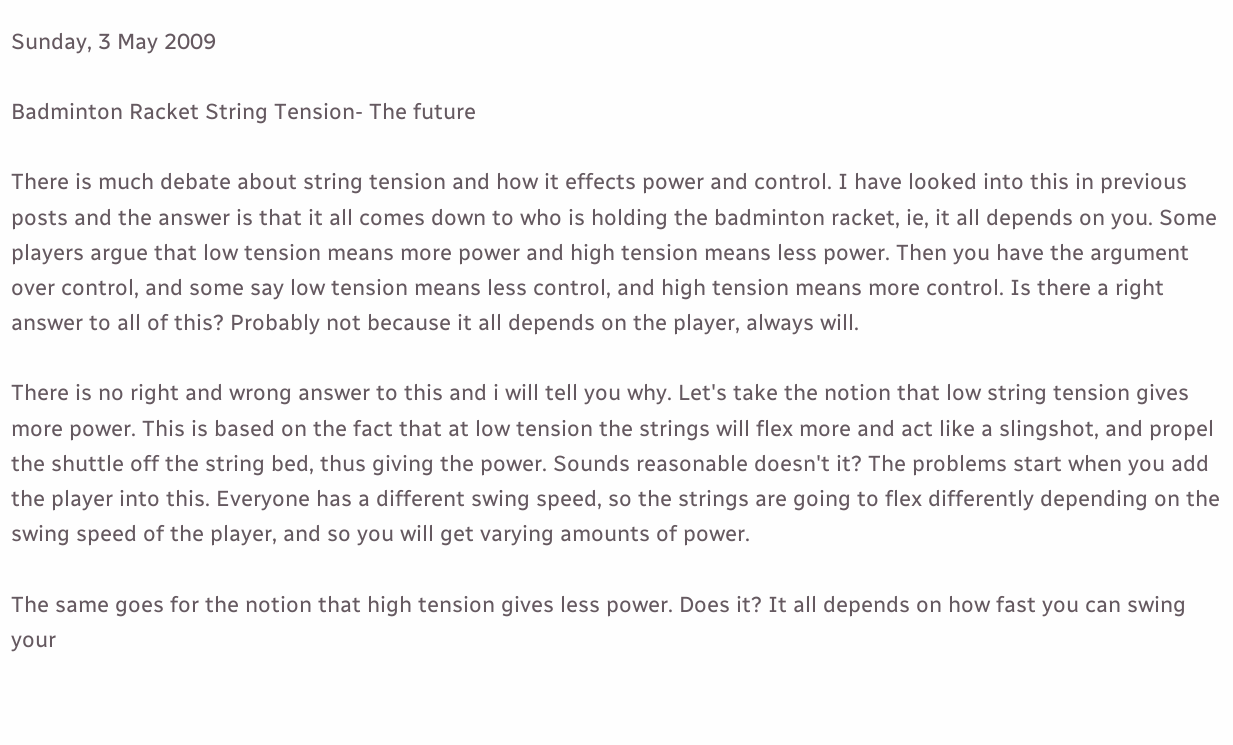Sunday, 3 May 2009

Badminton Racket String Tension- The future

There is much debate about string tension and how it effects power and control. I have looked into this in previous posts and the answer is that it all comes down to who is holding the badminton racket, ie, it all depends on you. Some players argue that low tension means more power and high tension means less power. Then you have the argument over control, and some say low tension means less control, and high tension means more control. Is there a right answer to all of this? Probably not because it all depends on the player, always will.

There is no right and wrong answer to this and i will tell you why. Let's take the notion that low string tension gives more power. This is based on the fact that at low tension the strings will flex more and act like a slingshot, and propel the shuttle off the string bed, thus giving the power. Sounds reasonable doesn't it? The problems start when you add the player into this. Everyone has a different swing speed, so the strings are going to flex differently depending on the swing speed of the player, and so you will get varying amounts of power.

The same goes for the notion that high tension gives less power. Does it? It all depends on how fast you can swing your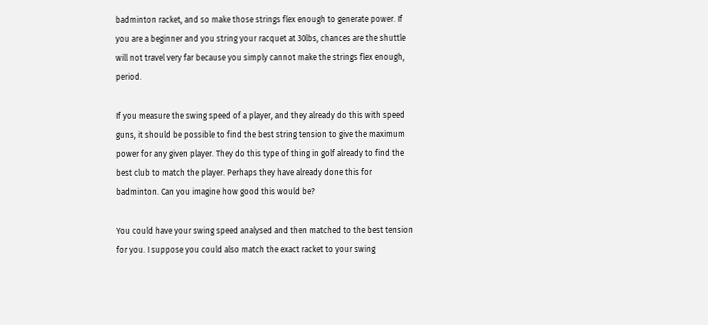badminton racket, and so make those strings flex enough to generate power. If you are a beginner and you string your racquet at 30lbs, chances are the shuttle will not travel very far because you simply cannot make the strings flex enough, period.

If you measure the swing speed of a player, and they already do this with speed guns, it should be possible to find the best string tension to give the maximum power for any given player. They do this type of thing in golf already to find the best club to match the player. Perhaps they have already done this for badminton. Can you imagine how good this would be?

You could have your swing speed analysed and then matched to the best tension for you. I suppose you could also match the exact racket to your swing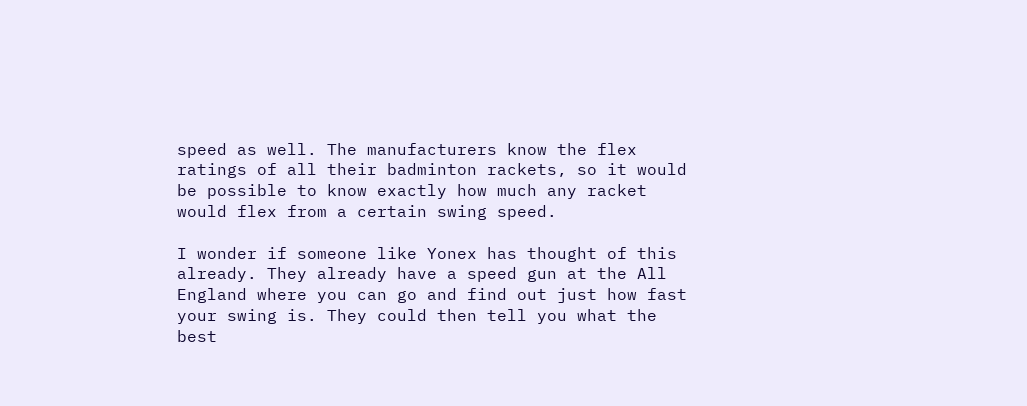speed as well. The manufacturers know the flex ratings of all their badminton rackets, so it would be possible to know exactly how much any racket would flex from a certain swing speed.

I wonder if someone like Yonex has thought of this already. They already have a speed gun at the All England where you can go and find out just how fast your swing is. They could then tell you what the best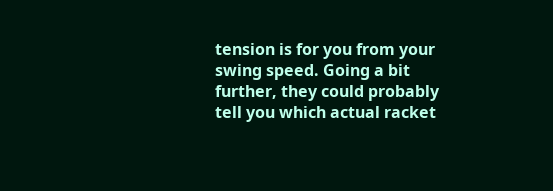tension is for you from your swing speed. Going a bit further, they could probably tell you which actual racket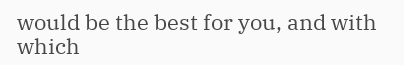would be the best for you, and with which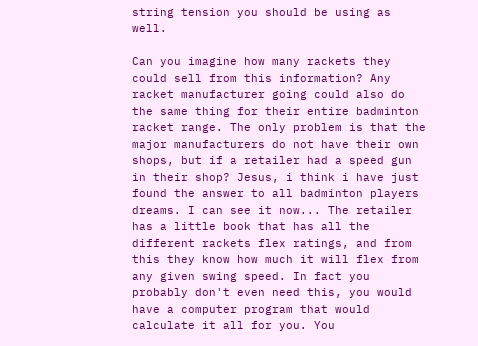string tension you should be using as well.

Can you imagine how many rackets they could sell from this information? Any racket manufacturer going could also do the same thing for their entire badminton racket range. The only problem is that the major manufacturers do not have their own shops, but if a retailer had a speed gun in their shop? Jesus, i think i have just found the answer to all badminton players dreams. I can see it now... The retailer has a little book that has all the different rackets flex ratings, and from this they know how much it will flex from any given swing speed. In fact you probably don't even need this, you would have a computer program that would calculate it all for you. You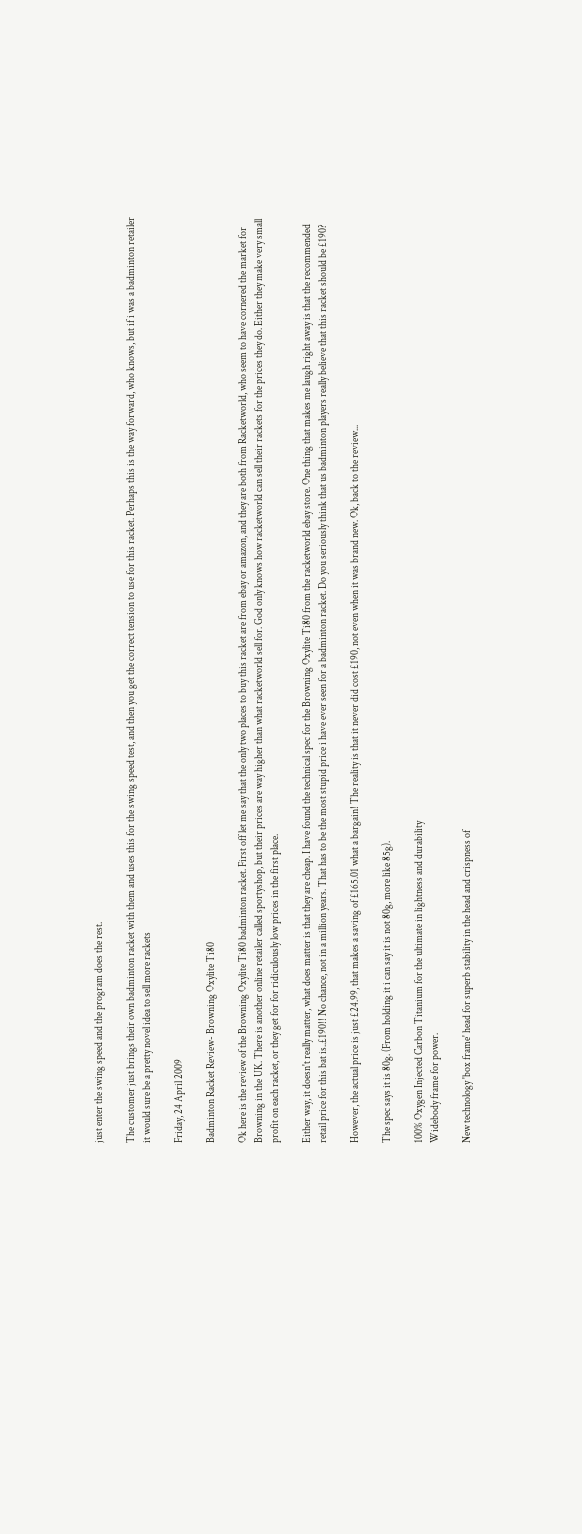just enter the swing speed and the program does the rest.

The customer just brings their own badminton racket with them and uses this for the swing speed test, and then you get the correct tension to use for this racket. Perhaps this is the way forward, who knows, but if i was a badminton retailer it would sure be a pretty novel idea to sell more rackets

Friday, 24 April 2009

Badminton Racket Review- Browning Oxylite Ti80

Ok here is the review of the Browning Oxylite Ti80 badminton racket. First off let me say that the only two places to buy this racket are from ebay or amazon, and they are both from Racketworld, who seem to have cornered the market for Browning in the UK. There is another online retailer called sportyshop, but their prices are way higher than what racketworld sell for. God only knows how racketworld can sell their rackets for the prices they do. Either they make very small profit on each racket, or they get for for ridiculously low prices in the first place.

Either way, it doesn't really matter, what does matter is that they are cheap. I have found the technical spec for the Browning Oxylite Ti80 from the racketworld ebay store. One thing that makes me laugh right away is that the recommended retail price for this bat is..£190!! No chance, not in a million years. That has to be the most stupid price i have ever seen for a badminton racket. Do you seriously think that us badminton players really believe that this racket should be £190?

However, the actual price is just £24.99, that makes a saving of £165.01 what a bargain! The reality is that it never did cost £190, not even when it was brand new. Ok, back to the review...

The spec says it is 80g. (From holding it i can say it is not 80g, more like 85g).

100% Oxygen Injected Carbon Titanium for the ultimate in lightness and durability
Widebody frame for power.

New technology 'box frame' head for superb stability in the head and crispness of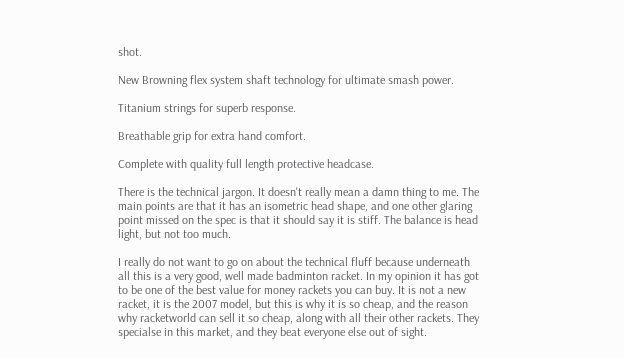shot.

New Browning flex system shaft technology for ultimate smash power.

Titanium strings for superb response.

Breathable grip for extra hand comfort.

Complete with quality full length protective headcase.

There is the technical jargon. It doesn't really mean a damn thing to me. The main points are that it has an isometric head shape, and one other glaring point missed on the spec is that it should say it is stiff. The balance is head light, but not too much.

I really do not want to go on about the technical fluff because underneath all this is a very good, well made badminton racket. In my opinion it has got to be one of the best value for money rackets you can buy. It is not a new racket, it is the 2007 model, but this is why it is so cheap, and the reason why racketworld can sell it so cheap, along with all their other rackets. They specialse in this market, and they beat everyone else out of sight.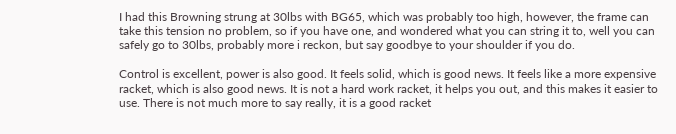I had this Browning strung at 30lbs with BG65, which was probably too high, however, the frame can take this tension no problem, so if you have one, and wondered what you can string it to, well you can safely go to 30lbs, probably more i reckon, but say goodbye to your shoulder if you do.

Control is excellent, power is also good. It feels solid, which is good news. It feels like a more expensive racket, which is also good news. It is not a hard work racket, it helps you out, and this makes it easier to use. There is not much more to say really, it is a good racket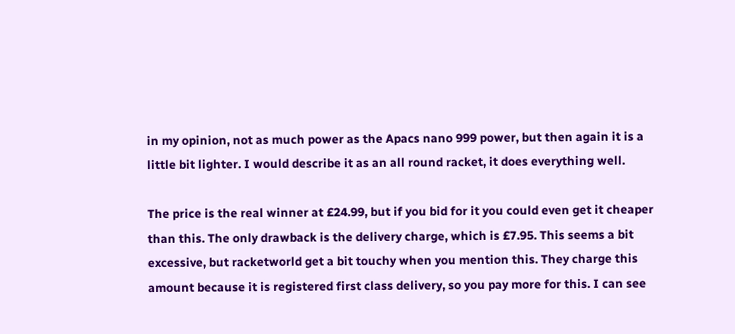in my opinion, not as much power as the Apacs nano 999 power, but then again it is a little bit lighter. I would describe it as an all round racket, it does everything well.

The price is the real winner at £24.99, but if you bid for it you could even get it cheaper than this. The only drawback is the delivery charge, which is £7.95. This seems a bit excessive, but racketworld get a bit touchy when you mention this. They charge this amount because it is registered first class delivery, so you pay more for this. I can see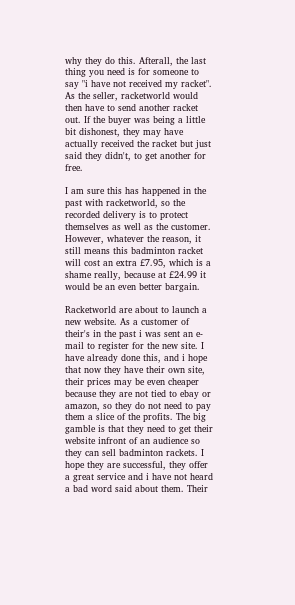why they do this. Afterall, the last thing you need is for someone to say "i have not received my racket". As the seller, racketworld would then have to send another racket out. If the buyer was being a little bit dishonest, they may have actually received the racket but just said they didn't, to get another for free.

I am sure this has happened in the past with racketworld, so the recorded delivery is to protect themselves as well as the customer. However, whatever the reason, it still means this badminton racket will cost an extra £7.95, which is a shame really, because at £24.99 it would be an even better bargain.

Racketworld are about to launch a new website. As a customer of their's in the past i was sent an e-mail to register for the new site. I have already done this, and i hope that now they have their own site, their prices may be even cheaper because they are not tied to ebay or amazon, so they do not need to pay them a slice of the profits. The big gamble is that they need to get their website infront of an audience so they can sell badminton rackets. I hope they are successful, they offer a great service and i have not heard a bad word said about them. Their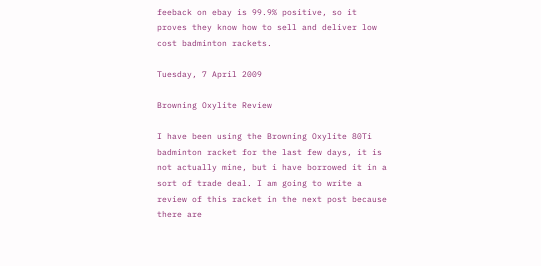feeback on ebay is 99.9% positive, so it proves they know how to sell and deliver low cost badminton rackets.

Tuesday, 7 April 2009

Browning Oxylite Review

I have been using the Browning Oxylite 80Ti badminton racket for the last few days, it is not actually mine, but i have borrowed it in a sort of trade deal. I am going to write a review of this racket in the next post because there are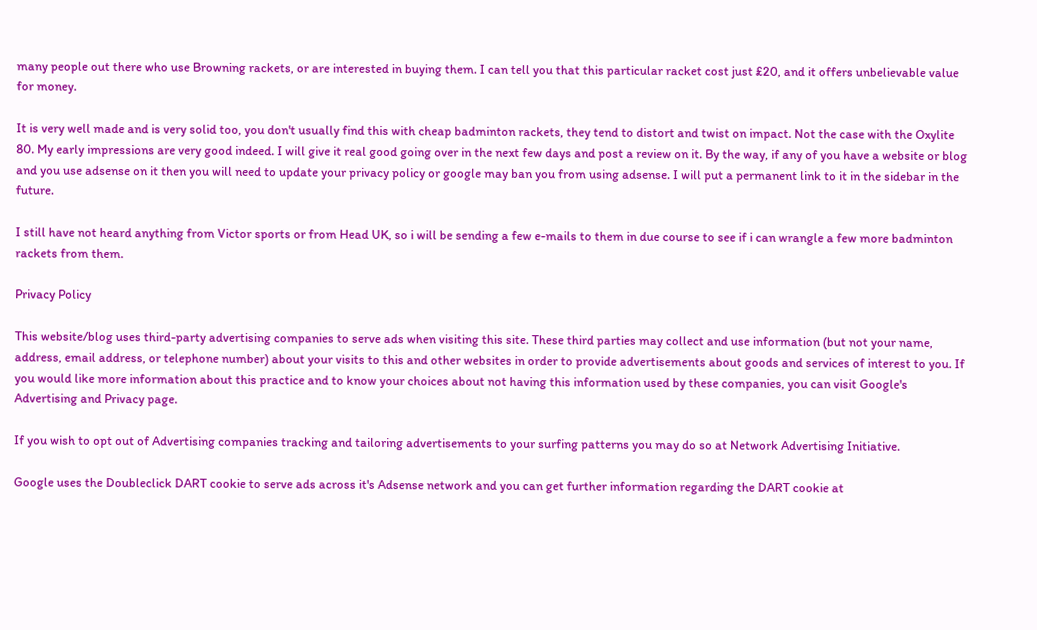many people out there who use Browning rackets, or are interested in buying them. I can tell you that this particular racket cost just £20, and it offers unbelievable value for money.

It is very well made and is very solid too, you don't usually find this with cheap badminton rackets, they tend to distort and twist on impact. Not the case with the Oxylite 80. My early impressions are very good indeed. I will give it real good going over in the next few days and post a review on it. By the way, if any of you have a website or blog and you use adsense on it then you will need to update your privacy policy or google may ban you from using adsense. I will put a permanent link to it in the sidebar in the future.

I still have not heard anything from Victor sports or from Head UK, so i will be sending a few e-mails to them in due course to see if i can wrangle a few more badminton rackets from them.

Privacy Policy

This website/blog uses third-party advertising companies to serve ads when visiting this site. These third parties may collect and use information (but not your name, address, email address, or telephone number) about your visits to this and other websites in order to provide advertisements about goods and services of interest to you. If you would like more information about this practice and to know your choices about not having this information used by these companies, you can visit Google's Advertising and Privacy page.

If you wish to opt out of Advertising companies tracking and tailoring advertisements to your surfing patterns you may do so at Network Advertising Initiative.

Google uses the Doubleclick DART cookie to serve ads across it's Adsense network and you can get further information regarding the DART cookie at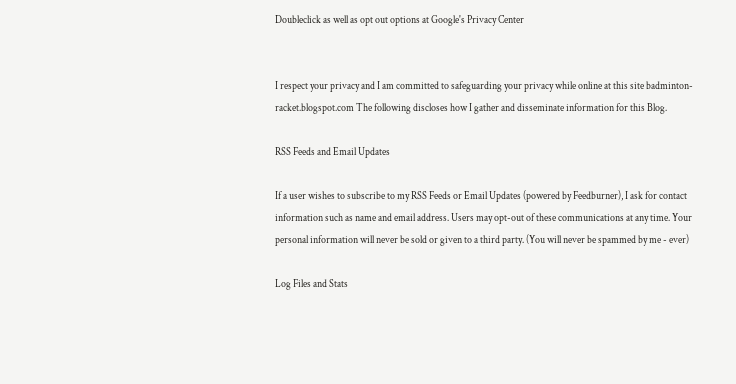Doubleclick as well as opt out options at Google's Privacy Center


I respect your privacy and I am committed to safeguarding your privacy while online at this site badminton-racket.blogspot.com The following discloses how I gather and disseminate information for this Blog.

RSS Feeds and Email Updates

If a user wishes to subscribe to my RSS Feeds or Email Updates (powered by Feedburner), I ask for contact information such as name and email address. Users may opt-out of these communications at any time. Your personal information will never be sold or given to a third party. (You will never be spammed by me - ever)

Log Files and Stats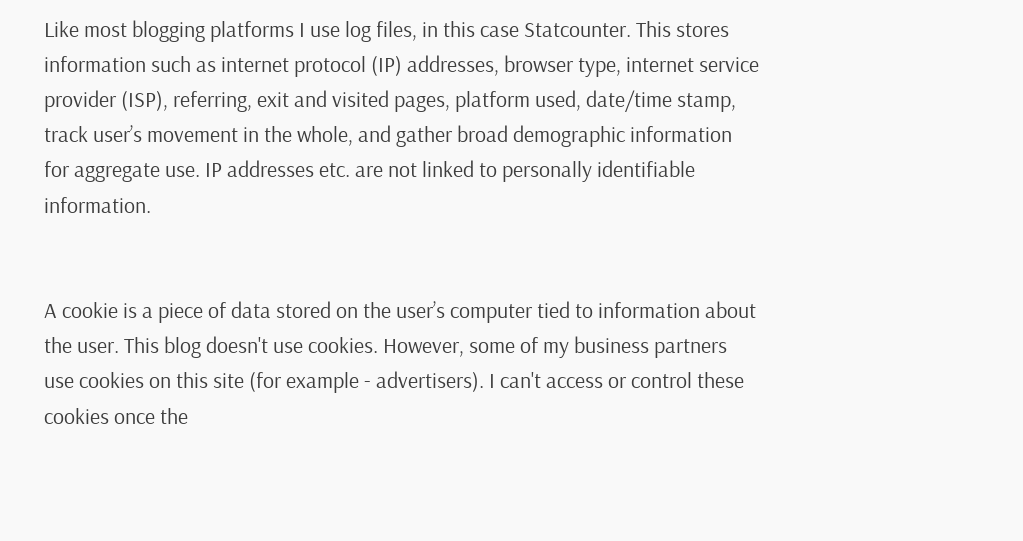Like most blogging platforms I use log files, in this case Statcounter. This stores information such as internet protocol (IP) addresses, browser type, internet service provider (ISP), referring, exit and visited pages, platform used, date/time stamp, track user’s movement in the whole, and gather broad demographic information for aggregate use. IP addresses etc. are not linked to personally identifiable information.


A cookie is a piece of data stored on the user’s computer tied to information about the user. This blog doesn't use cookies. However, some of my business partners use cookies on this site (for example - advertisers). I can't access or control these cookies once the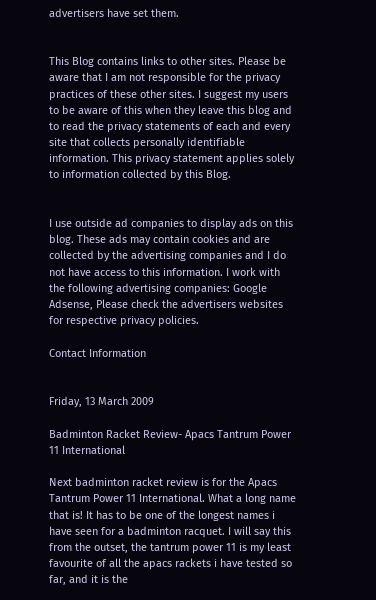advertisers have set them.


This Blog contains links to other sites. Please be aware that I am not responsible for the privacy practices of these other sites. I suggest my users to be aware of this when they leave this blog and to read the privacy statements of each and every site that collects personally identifiable information. This privacy statement applies solely to information collected by this Blog.


I use outside ad companies to display ads on this blog. These ads may contain cookies and are collected by the advertising companies and I do not have access to this information. I work with the following advertising companies: Google Adsense, Please check the advertisers websites for respective privacy policies.

Contact Information


Friday, 13 March 2009

Badminton Racket Review- Apacs Tantrum Power 11 International

Next badminton racket review is for the Apacs Tantrum Power 11 International. What a long name that is! It has to be one of the longest names i have seen for a badminton racquet. I will say this from the outset, the tantrum power 11 is my least favourite of all the apacs rackets i have tested so far, and it is the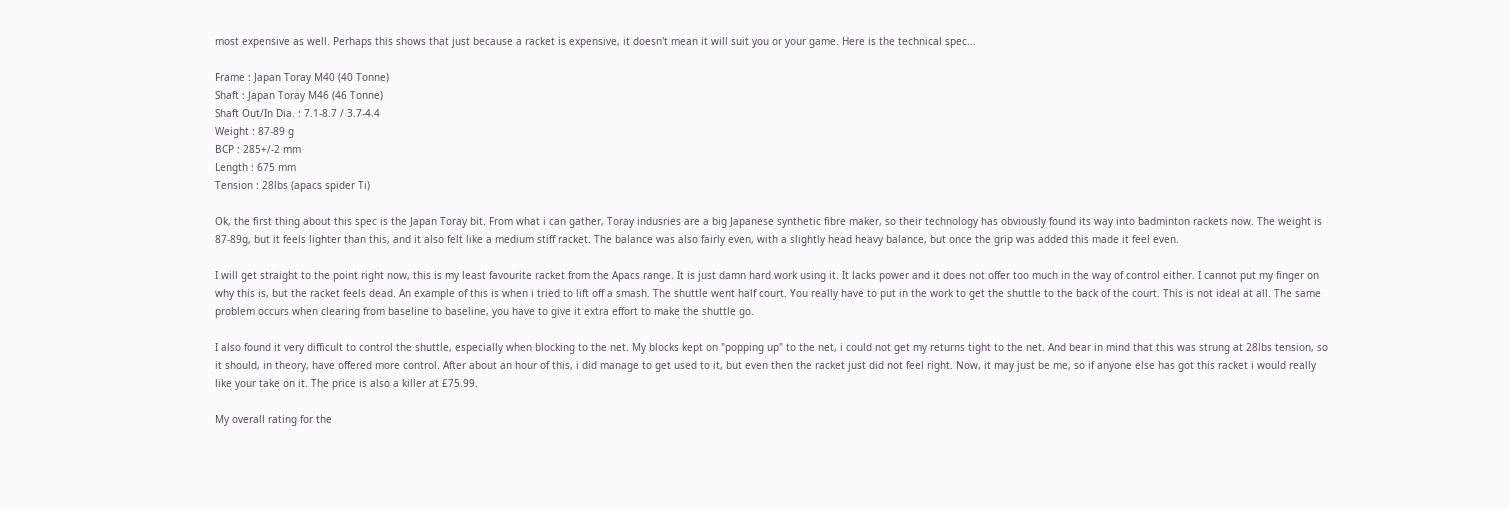most expensive as well. Perhaps this shows that just because a racket is expensive, it doesn't mean it will suit you or your game. Here is the technical spec...

Frame : Japan Toray M40 (40 Tonne)
Shaft : Japan Toray M46 (46 Tonne)
Shaft Out/In Dia. : 7.1-8.7 / 3.7-4.4
Weight : 87-89 g
BCP : 285+/-2 mm
Length : 675 mm
Tension : 28lbs (apacs spider Ti)

Ok, the first thing about this spec is the Japan Toray bit. From what i can gather, Toray indusries are a big Japanese synthetic fibre maker, so their technology has obviously found its way into badminton rackets now. The weight is 87-89g, but it feels lighter than this, and it also felt like a medium stiff racket. The balance was also fairly even, with a slightly head heavy balance, but once the grip was added this made it feel even.

I will get straight to the point right now, this is my least favourite racket from the Apacs range. It is just damn hard work using it. It lacks power and it does not offer too much in the way of control either. I cannot put my finger on why this is, but the racket feels dead. An example of this is when i tried to lift off a smash. The shuttle went half court. You really have to put in the work to get the shuttle to the back of the court. This is not ideal at all. The same problem occurs when clearing from baseline to baseline, you have to give it extra effort to make the shuttle go.

I also found it very difficult to control the shuttle, especially when blocking to the net. My blocks kept on "popping up" to the net, i could not get my returns tight to the net. And bear in mind that this was strung at 28lbs tension, so it should, in theory, have offered more control. After about an hour of this, i did manage to get used to it, but even then the racket just did not feel right. Now, it may just be me, so if anyone else has got this racket i would really like your take on it. The price is also a killer at £75.99.

My overall rating for the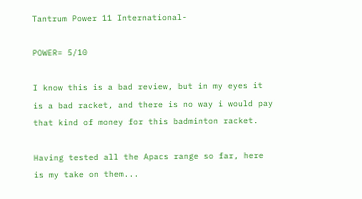Tantrum Power 11 International-

POWER= 5/10

I know this is a bad review, but in my eyes it is a bad racket, and there is no way i would pay that kind of money for this badminton racket.

Having tested all the Apacs range so far, here is my take on them...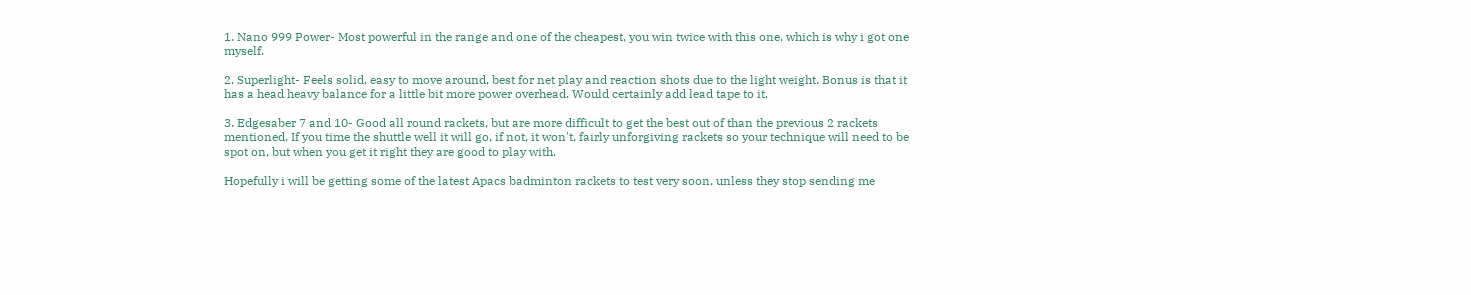1. Nano 999 Power- Most powerful in the range and one of the cheapest, you win twice with this one, which is why i got one myself.

2. Superlight- Feels solid, easy to move around, best for net play and reaction shots due to the light weight. Bonus is that it has a head heavy balance for a little bit more power overhead. Would certainly add lead tape to it.

3. Edgesaber 7 and 10- Good all round rackets, but are more difficult to get the best out of than the previous 2 rackets mentioned. If you time the shuttle well it will go, if not, it won't, fairly unforgiving rackets so your technique will need to be spot on, but when you get it right they are good to play with.

Hopefully i will be getting some of the latest Apacs badminton rackets to test very soon, unless they stop sending me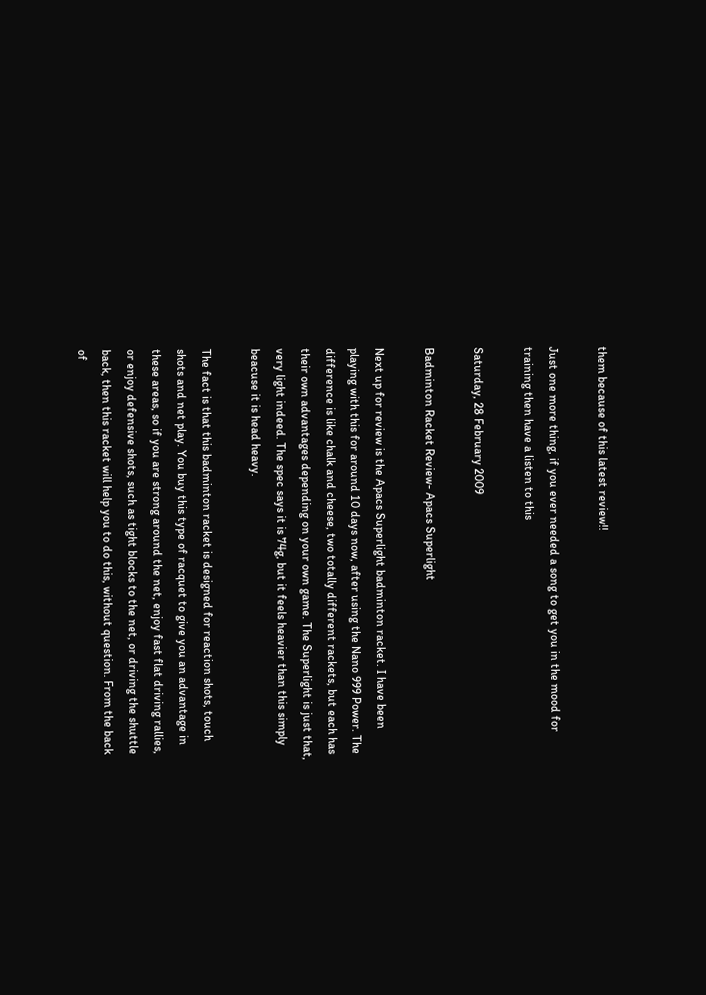them because of this latest review!!

Just one more thing, if you ever needed a song to get you in the mood for training then have a listen to this

Saturday, 28 February 2009

Badminton Racket Review- Apacs Superlight

Next up for review is the Apacs Superlight badminton racket. I have been playing with this for around 10 days now, after using the Nano 999 Power. The difference is like chalk and cheese, two totally different rackets, but each has their own advantages depending on your own game. The Superlight is just that, very light indeed. The spec says it is 74g, but it feels heavier than this simply beacuse it is head heavy.

The fact is that this badminton racket is designed for reaction shots, touch shots and net play. You buy this type of racquet to give you an advantage in these areas, so if you are strong around the net, enjoy fast flat driving rallies, or enjoy defensive shots, such as tight blocks to the net, or driving the shuttle back, then this racket will help you to do this, without question. From the back of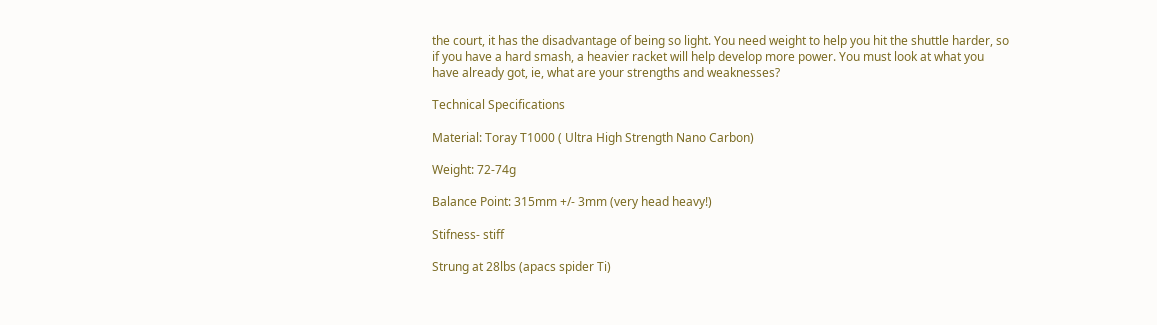the court, it has the disadvantage of being so light. You need weight to help you hit the shuttle harder, so if you have a hard smash, a heavier racket will help develop more power. You must look at what you have already got, ie, what are your strengths and weaknesses?

Technical Specifications

Material: Toray T1000 ( Ultra High Strength Nano Carbon)

Weight: 72-74g

Balance Point: 315mm +/- 3mm (very head heavy!)

Stifness- stiff

Strung at 28lbs (apacs spider Ti)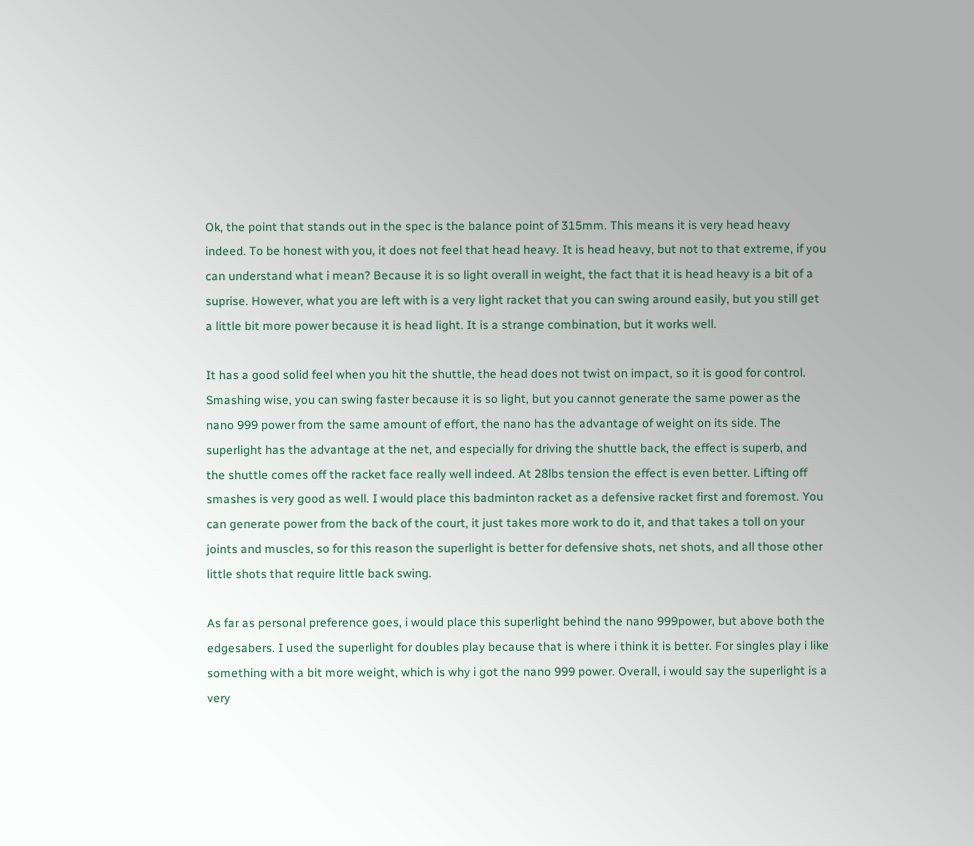Ok, the point that stands out in the spec is the balance point of 315mm. This means it is very head heavy indeed. To be honest with you, it does not feel that head heavy. It is head heavy, but not to that extreme, if you can understand what i mean? Because it is so light overall in weight, the fact that it is head heavy is a bit of a suprise. However, what you are left with is a very light racket that you can swing around easily, but you still get a little bit more power because it is head light. It is a strange combination, but it works well.

It has a good solid feel when you hit the shuttle, the head does not twist on impact, so it is good for control. Smashing wise, you can swing faster because it is so light, but you cannot generate the same power as the nano 999 power from the same amount of effort, the nano has the advantage of weight on its side. The superlight has the advantage at the net, and especially for driving the shuttle back, the effect is superb, and the shuttle comes off the racket face really well indeed. At 28lbs tension the effect is even better. Lifting off smashes is very good as well. I would place this badminton racket as a defensive racket first and foremost. You can generate power from the back of the court, it just takes more work to do it, and that takes a toll on your joints and muscles, so for this reason the superlight is better for defensive shots, net shots, and all those other little shots that require little back swing.

As far as personal preference goes, i would place this superlight behind the nano 999power, but above both the edgesabers. I used the superlight for doubles play because that is where i think it is better. For singles play i like something with a bit more weight, which is why i got the nano 999 power. Overall, i would say the superlight is a very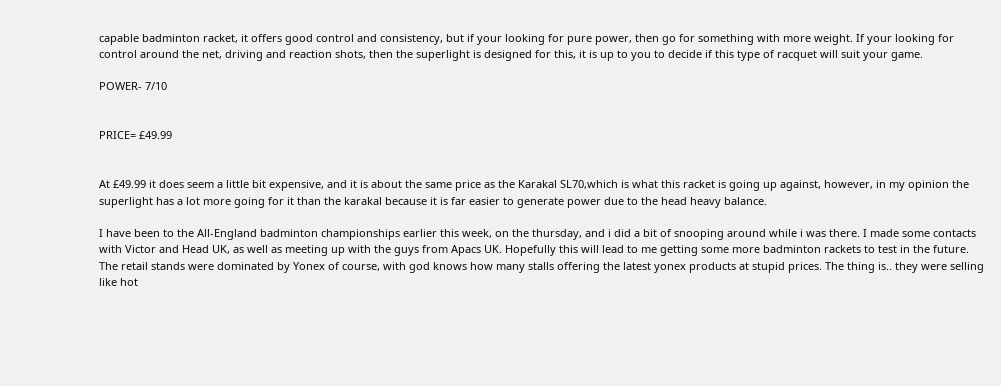capable badminton racket, it offers good control and consistency, but if your looking for pure power, then go for something with more weight. If your looking for control around the net, driving and reaction shots, then the superlight is designed for this, it is up to you to decide if this type of racquet will suit your game.

POWER- 7/10


PRICE= £49.99


At £49.99 it does seem a little bit expensive, and it is about the same price as the Karakal SL70,which is what this racket is going up against, however, in my opinion the superlight has a lot more going for it than the karakal because it is far easier to generate power due to the head heavy balance.

I have been to the All-England badminton championships earlier this week, on the thursday, and i did a bit of snooping around while i was there. I made some contacts with Victor and Head UK, as well as meeting up with the guys from Apacs UK. Hopefully this will lead to me getting some more badminton rackets to test in the future. The retail stands were dominated by Yonex of course, with god knows how many stalls offering the latest yonex products at stupid prices. The thing is.. they were selling like hot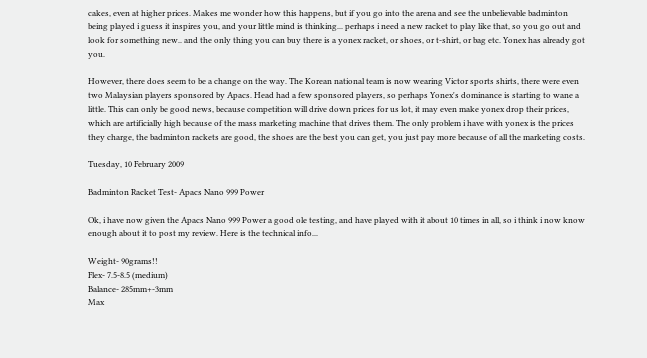cakes, even at higher prices. Makes me wonder how this happens, but if you go into the arena and see the unbelievable badminton being played i guess it inspires you, and your little mind is thinking... perhaps i need a new racket to play like that, so you go out and look for something new.. and the only thing you can buy there is a yonex racket, or shoes, or t-shirt, or bag etc. Yonex has already got you.

However, there does seem to be a change on the way. The Korean national team is now wearing Victor sports shirts, there were even two Malaysian players sponsored by Apacs. Head had a few sponsored players, so perhaps Yonex's dominance is starting to wane a little. This can only be good news, because competition will drive down prices for us lot, it may even make yonex drop their prices, which are artificially high because of the mass marketing machine that drives them. The only problem i have with yonex is the prices they charge, the badminton rackets are good, the shoes are the best you can get, you just pay more because of all the marketing costs.

Tuesday, 10 February 2009

Badminton Racket Test- Apacs Nano 999 Power

Ok, i have now given the Apacs Nano 999 Power a good ole testing, and have played with it about 10 times in all, so i think i now know enough about it to post my review. Here is the technical info...

Weight- 90grams!!
Flex- 7.5-8.5 (medium)
Balance- 285mm+-3mm
Max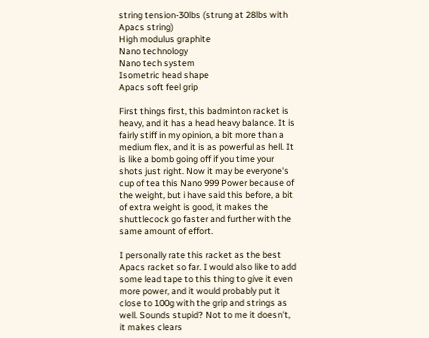string tension-30lbs (strung at 28lbs with Apacs string)
High modulus graphite
Nano technology
Nano tech system
Isometric head shape
Apacs soft feel grip

First things first, this badminton racket is heavy, and it has a head heavy balance. It is fairly stiff in my opinion, a bit more than a medium flex, and it is as powerful as hell. It is like a bomb going off if you time your shots just right. Now it may be everyone's cup of tea this Nano 999 Power because of the weight, but i have said this before, a bit of extra weight is good, it makes the shuttlecock go faster and further with the same amount of effort.

I personally rate this racket as the best Apacs racket so far. I would also like to add some lead tape to this thing to give it even more power, and it would probably put it close to 100g with the grip and strings as well. Sounds stupid? Not to me it doesn't, it makes clears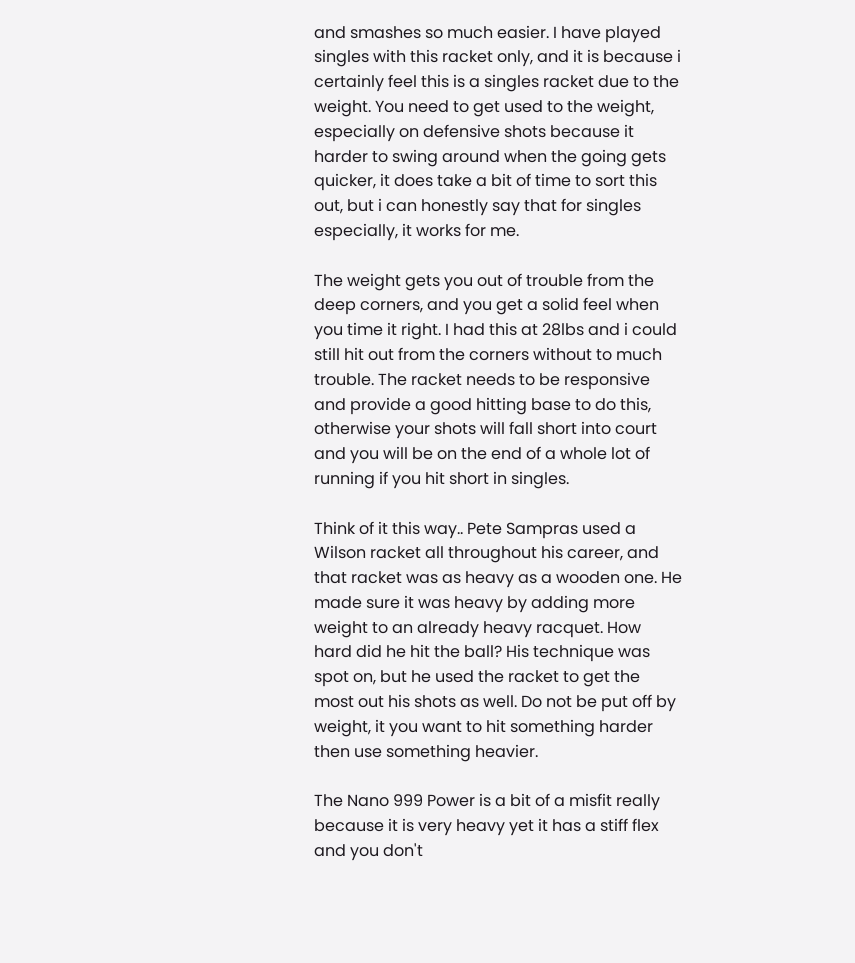and smashes so much easier. I have played singles with this racket only, and it is because i certainly feel this is a singles racket due to the weight. You need to get used to the weight, especially on defensive shots because it harder to swing around when the going gets quicker, it does take a bit of time to sort this out, but i can honestly say that for singles especially, it works for me.

The weight gets you out of trouble from the deep corners, and you get a solid feel when you time it right. I had this at 28lbs and i could still hit out from the corners without to much trouble. The racket needs to be responsive and provide a good hitting base to do this, otherwise your shots will fall short into court and you will be on the end of a whole lot of running if you hit short in singles.

Think of it this way.. Pete Sampras used a Wilson racket all throughout his career, and that racket was as heavy as a wooden one. He made sure it was heavy by adding more weight to an already heavy racquet. How hard did he hit the ball? His technique was spot on, but he used the racket to get the most out his shots as well. Do not be put off by weight, it you want to hit something harder then use something heavier.

The Nano 999 Power is a bit of a misfit really because it is very heavy yet it has a stiff flex and you don't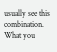usually see this combination. What you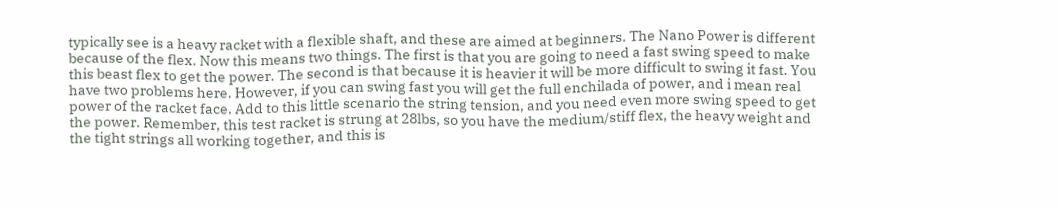typically see is a heavy racket with a flexible shaft, and these are aimed at beginners. The Nano Power is different because of the flex. Now this means two things. The first is that you are going to need a fast swing speed to make this beast flex to get the power. The second is that because it is heavier it will be more difficult to swing it fast. You have two problems here. However, if you can swing fast you will get the full enchilada of power, and i mean real power of the racket face. Add to this little scenario the string tension, and you need even more swing speed to get the power. Remember, this test racket is strung at 28lbs, so you have the medium/stiff flex, the heavy weight and the tight strings all working together, and this is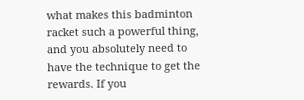what makes this badminton racket such a powerful thing, and you absolutely need to have the technique to get the rewards. If you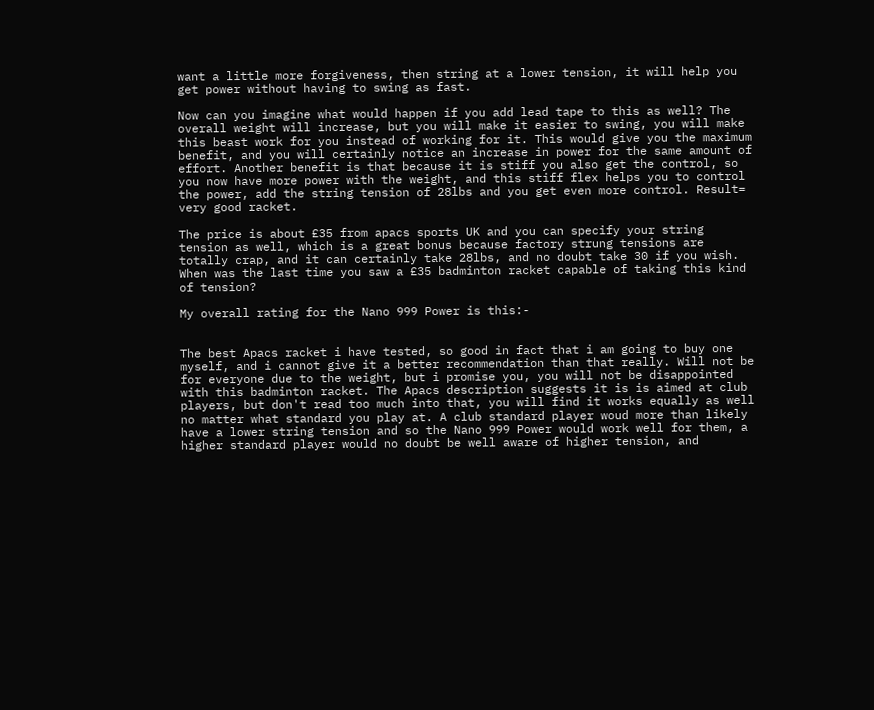want a little more forgiveness, then string at a lower tension, it will help you get power without having to swing as fast.

Now can you imagine what would happen if you add lead tape to this as well? The overall weight will increase, but you will make it easier to swing, you will make this beast work for you instead of working for it. This would give you the maximum benefit, and you will certainly notice an increase in power for the same amount of effort. Another benefit is that because it is stiff you also get the control, so you now have more power with the weight, and this stiff flex helps you to control the power, add the string tension of 28lbs and you get even more control. Result= very good racket.

The price is about £35 from apacs sports UK and you can specify your string tension as well, which is a great bonus because factory strung tensions are totally crap, and it can certainly take 28lbs, and no doubt take 30 if you wish. When was the last time you saw a £35 badminton racket capable of taking this kind of tension?

My overall rating for the Nano 999 Power is this:-


The best Apacs racket i have tested, so good in fact that i am going to buy one myself, and i cannot give it a better recommendation than that really. Will not be for everyone due to the weight, but i promise you, you will not be disappointed with this badminton racket. The Apacs description suggests it is is aimed at club players, but don't read too much into that, you will find it works equally as well no matter what standard you play at. A club standard player woud more than likely have a lower string tension and so the Nano 999 Power would work well for them, a higher standard player would no doubt be well aware of higher tension, and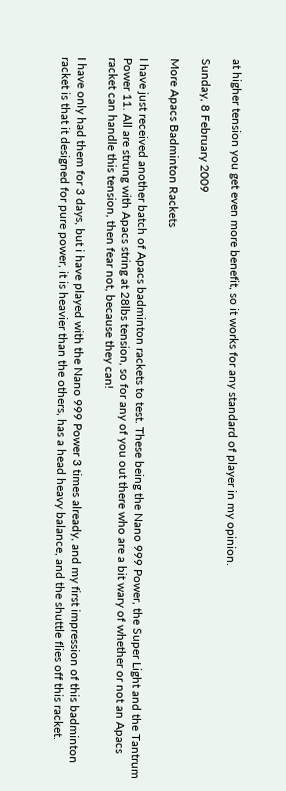at higher tension you get even more benefit, so it works for any standard of player in my opinion.

Sunday, 8 February 2009

More Apacs Badminton Rackets

I have just received another batch of Apacs badminton rackets to test. These being the Nano 999 Power, the Super Light and the Tantrum Power 11. All are strung with Apacs string at 28lbs tension, so for any of you out there who are a bit wary of whether or not an Apacs racket can handle this tension, then fear not, because they can!

I have only had them for 3 days, but i have played with the Nano 999 Power 3 times already, and my first impression of this badminton racket is that it designed for pure power, it is heavier than the others, has a head heavy balance, and the shuttle flies off this racket.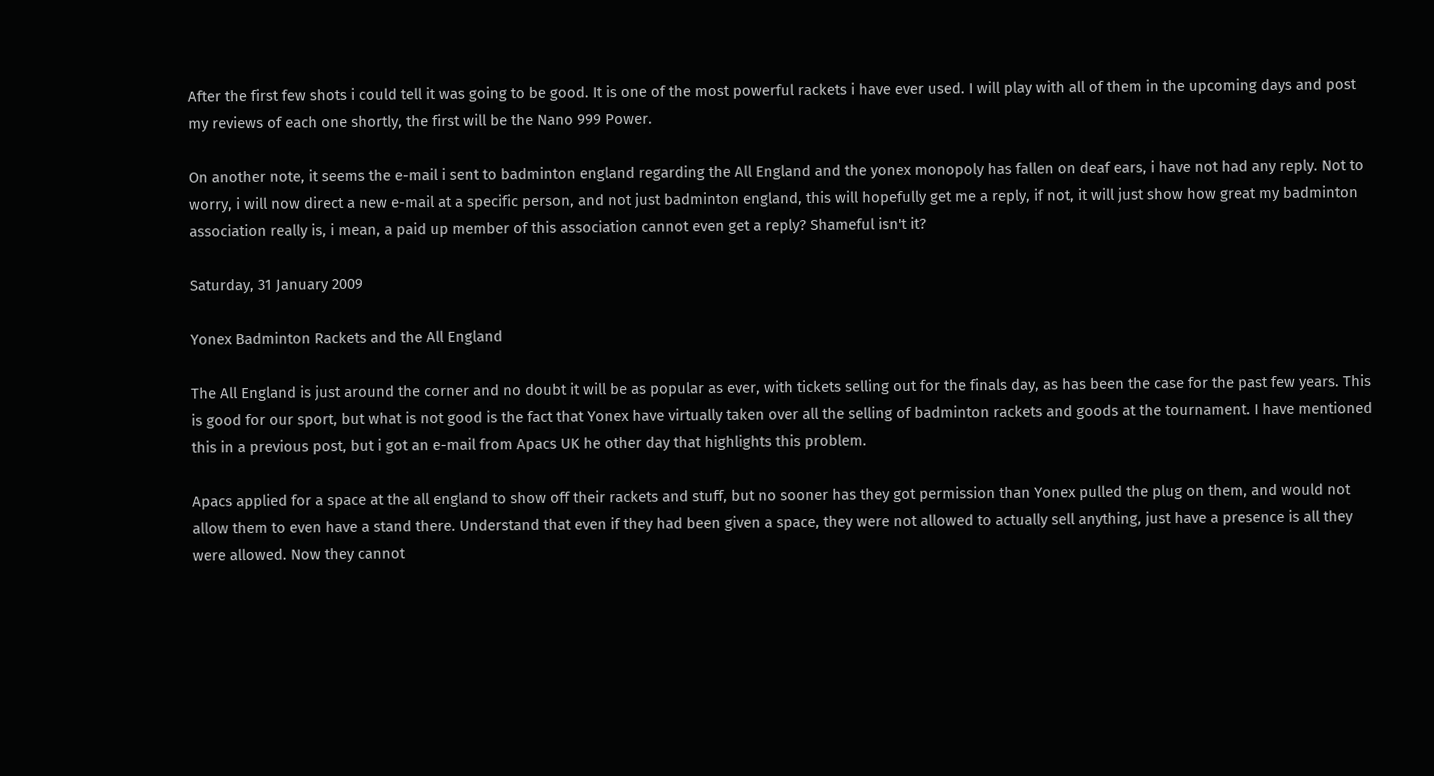After the first few shots i could tell it was going to be good. It is one of the most powerful rackets i have ever used. I will play with all of them in the upcoming days and post my reviews of each one shortly, the first will be the Nano 999 Power.

On another note, it seems the e-mail i sent to badminton england regarding the All England and the yonex monopoly has fallen on deaf ears, i have not had any reply. Not to worry, i will now direct a new e-mail at a specific person, and not just badminton england, this will hopefully get me a reply, if not, it will just show how great my badminton association really is, i mean, a paid up member of this association cannot even get a reply? Shameful isn't it?

Saturday, 31 January 2009

Yonex Badminton Rackets and the All England

The All England is just around the corner and no doubt it will be as popular as ever, with tickets selling out for the finals day, as has been the case for the past few years. This is good for our sport, but what is not good is the fact that Yonex have virtually taken over all the selling of badminton rackets and goods at the tournament. I have mentioned this in a previous post, but i got an e-mail from Apacs UK he other day that highlights this problem.

Apacs applied for a space at the all england to show off their rackets and stuff, but no sooner has they got permission than Yonex pulled the plug on them, and would not allow them to even have a stand there. Understand that even if they had been given a space, they were not allowed to actually sell anything, just have a presence is all they were allowed. Now they cannot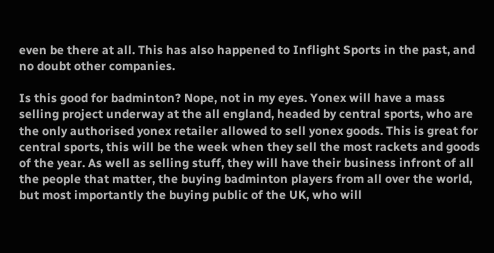even be there at all. This has also happened to Inflight Sports in the past, and no doubt other companies.

Is this good for badminton? Nope, not in my eyes. Yonex will have a mass selling project underway at the all england, headed by central sports, who are the only authorised yonex retailer allowed to sell yonex goods. This is great for central sports, this will be the week when they sell the most rackets and goods of the year. As well as selling stuff, they will have their business infront of all the people that matter, the buying badminton players from all over the world, but most importantly the buying public of the UK, who will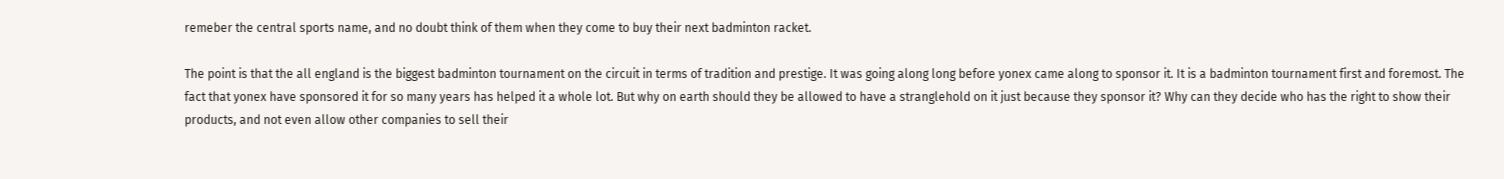remeber the central sports name, and no doubt think of them when they come to buy their next badminton racket.

The point is that the all england is the biggest badminton tournament on the circuit in terms of tradition and prestige. It was going along long before yonex came along to sponsor it. It is a badminton tournament first and foremost. The fact that yonex have sponsored it for so many years has helped it a whole lot. But why on earth should they be allowed to have a stranglehold on it just because they sponsor it? Why can they decide who has the right to show their products, and not even allow other companies to sell their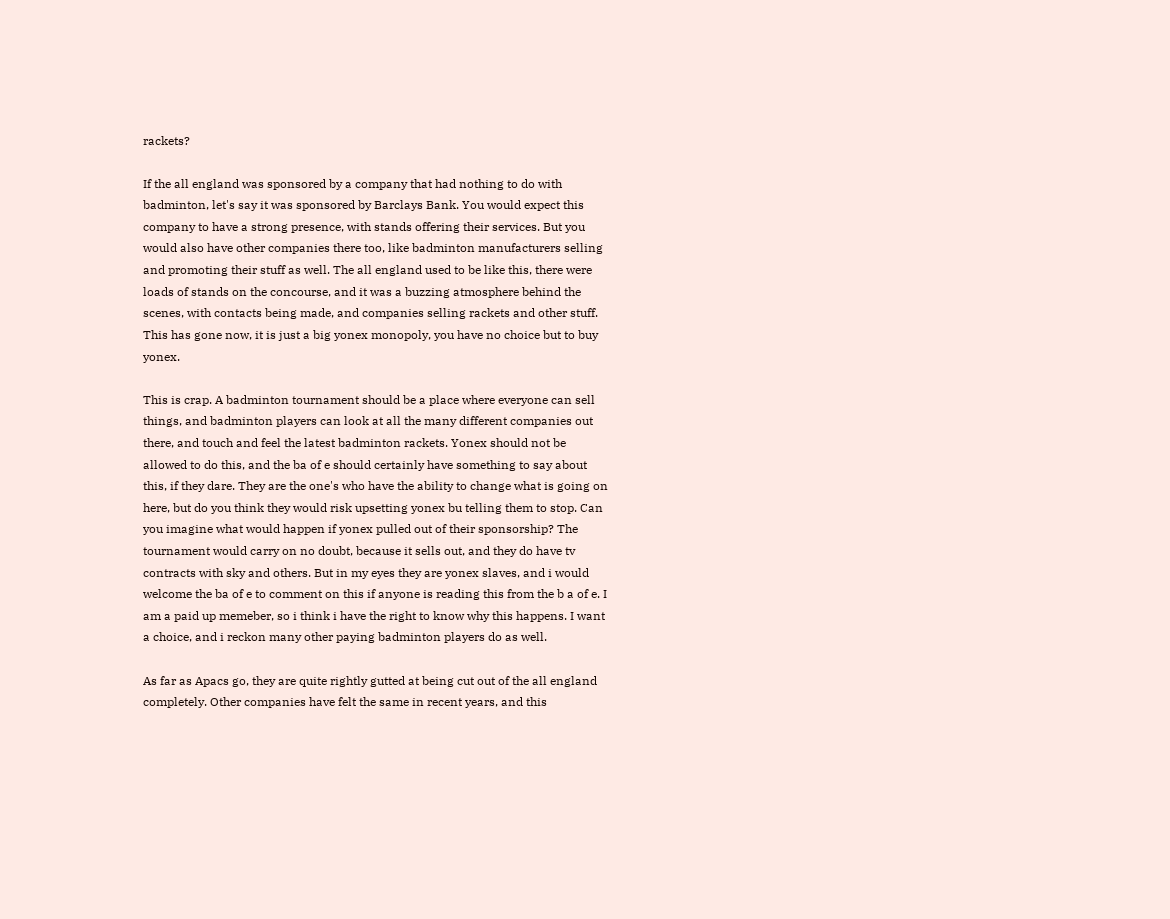rackets?

If the all england was sponsored by a company that had nothing to do with badminton, let's say it was sponsored by Barclays Bank. You would expect this company to have a strong presence, with stands offering their services. But you would also have other companies there too, like badminton manufacturers selling and promoting their stuff as well. The all england used to be like this, there were loads of stands on the concourse, and it was a buzzing atmosphere behind the scenes, with contacts being made, and companies selling rackets and other stuff. This has gone now, it is just a big yonex monopoly, you have no choice but to buy yonex.

This is crap. A badminton tournament should be a place where everyone can sell things, and badminton players can look at all the many different companies out there, and touch and feel the latest badminton rackets. Yonex should not be allowed to do this, and the ba of e should certainly have something to say about this, if they dare. They are the one's who have the ability to change what is going on here, but do you think they would risk upsetting yonex bu telling them to stop. Can you imagine what would happen if yonex pulled out of their sponsorship? The tournament would carry on no doubt, because it sells out, and they do have tv contracts with sky and others. But in my eyes they are yonex slaves, and i would welcome the ba of e to comment on this if anyone is reading this from the b a of e. I am a paid up memeber, so i think i have the right to know why this happens. I want a choice, and i reckon many other paying badminton players do as well.

As far as Apacs go, they are quite rightly gutted at being cut out of the all england completely. Other companies have felt the same in recent years, and this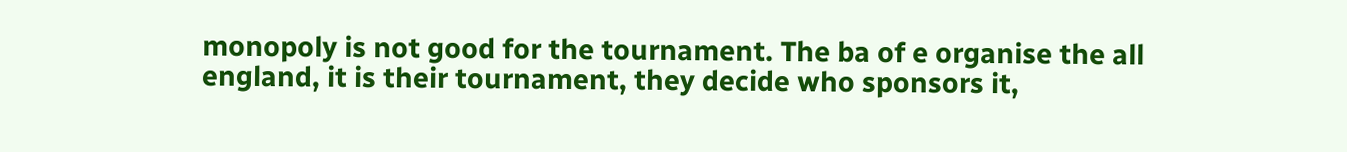monopoly is not good for the tournament. The ba of e organise the all england, it is their tournament, they decide who sponsors it,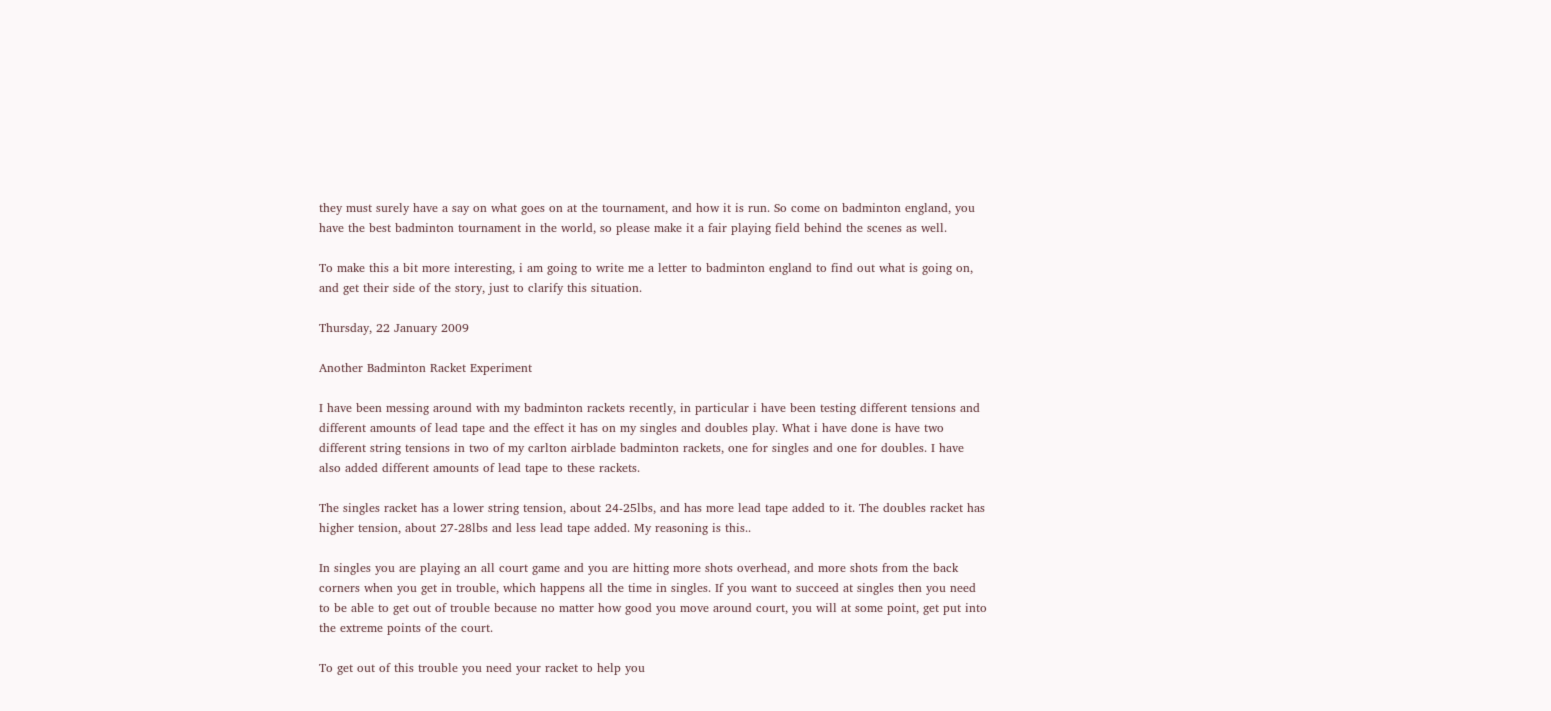they must surely have a say on what goes on at the tournament, and how it is run. So come on badminton england, you have the best badminton tournament in the world, so please make it a fair playing field behind the scenes as well.

To make this a bit more interesting, i am going to write me a letter to badminton england to find out what is going on, and get their side of the story, just to clarify this situation.

Thursday, 22 January 2009

Another Badminton Racket Experiment

I have been messing around with my badminton rackets recently, in particular i have been testing different tensions and different amounts of lead tape and the effect it has on my singles and doubles play. What i have done is have two different string tensions in two of my carlton airblade badminton rackets, one for singles and one for doubles. I have also added different amounts of lead tape to these rackets.

The singles racket has a lower string tension, about 24-25lbs, and has more lead tape added to it. The doubles racket has higher tension, about 27-28lbs and less lead tape added. My reasoning is this..

In singles you are playing an all court game and you are hitting more shots overhead, and more shots from the back corners when you get in trouble, which happens all the time in singles. If you want to succeed at singles then you need to be able to get out of trouble because no matter how good you move around court, you will at some point, get put into the extreme points of the court.

To get out of this trouble you need your racket to help you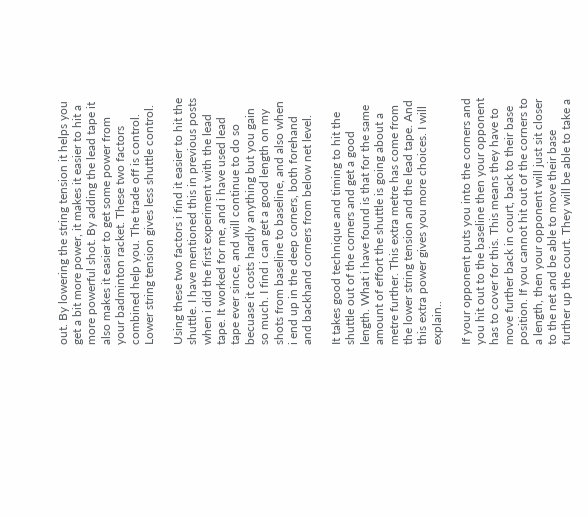out. By lowering the string tension it helps you get a bit more power, it makes it easier to hit a more powerful shot. By adding the lead tape it also makes it easier to get some power from your badminton racket. These two factors combined help you. The trade off is control. Lower string tension gives less shuttle control.

Using these two factors i find it easier to hit the shuttle. I have mentioned this in previous posts when i did the first experiment with the lead tape. It worked for me, and i have used lead tape ever since, and will continue to do so becuase it costs hardly anything but you gain so much. I find i can get a good length on my shots from baseline to baseline, and also when i end up in the deep corners, both forehand and backhand corners from below net level.

It takes good technique and timing to hit the shuttle out of the corners and get a good length. What i have found is that for the same amount of effort the shuttle is going about a metre further. This extra metre has come from the lower string tension and the lead tape. And this extra power gives you more choices. I will explain..

If your opponent puts you into the corners and you hit out to the baseline then your opponent has to cover for this. This means they have to move further back in court, back to their base position. If you cannot hit out of the corners to a length, then your opponent will just sit closer to the net and be able to move their base further up the court. They will be able to take a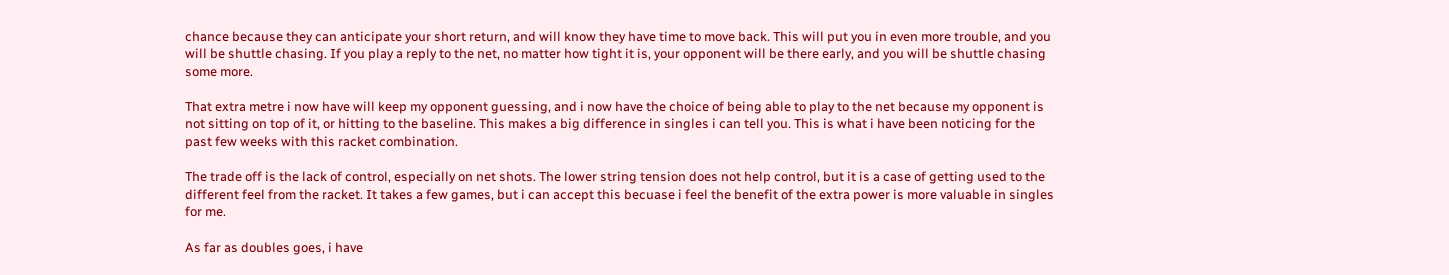chance because they can anticipate your short return, and will know they have time to move back. This will put you in even more trouble, and you will be shuttle chasing. If you play a reply to the net, no matter how tight it is, your opponent will be there early, and you will be shuttle chasing some more.

That extra metre i now have will keep my opponent guessing, and i now have the choice of being able to play to the net because my opponent is not sitting on top of it, or hitting to the baseline. This makes a big difference in singles i can tell you. This is what i have been noticing for the past few weeks with this racket combination.

The trade off is the lack of control, especially on net shots. The lower string tension does not help control, but it is a case of getting used to the different feel from the racket. It takes a few games, but i can accept this becuase i feel the benefit of the extra power is more valuable in singles for me.

As far as doubles goes, i have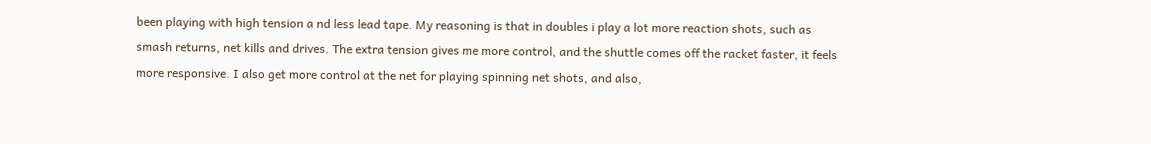been playing with high tension a nd less lead tape. My reasoning is that in doubles i play a lot more reaction shots, such as smash returns, net kills and drives. The extra tension gives me more control, and the shuttle comes off the racket faster, it feels more responsive. I also get more control at the net for playing spinning net shots, and also,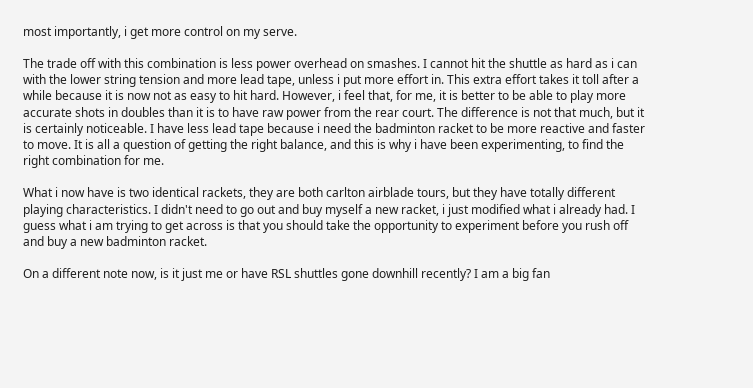most importantly, i get more control on my serve.

The trade off with this combination is less power overhead on smashes. I cannot hit the shuttle as hard as i can with the lower string tension and more lead tape, unless i put more effort in. This extra effort takes it toll after a while because it is now not as easy to hit hard. However, i feel that, for me, it is better to be able to play more accurate shots in doubles than it is to have raw power from the rear court. The difference is not that much, but it is certainly noticeable. I have less lead tape because i need the badminton racket to be more reactive and faster to move. It is all a question of getting the right balance, and this is why i have been experimenting, to find the right combination for me.

What i now have is two identical rackets, they are both carlton airblade tours, but they have totally different playing characteristics. I didn't need to go out and buy myself a new racket, i just modified what i already had. I guess what i am trying to get across is that you should take the opportunity to experiment before you rush off and buy a new badminton racket.

On a different note now, is it just me or have RSL shuttles gone downhill recently? I am a big fan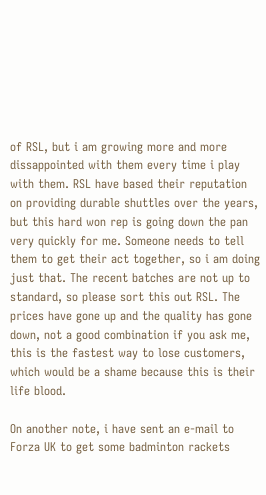of RSL, but i am growing more and more dissappointed with them every time i play with them. RSL have based their reputation on providing durable shuttles over the years, but this hard won rep is going down the pan very quickly for me. Someone needs to tell them to get their act together, so i am doing just that. The recent batches are not up to standard, so please sort this out RSL. The prices have gone up and the quality has gone down, not a good combination if you ask me, this is the fastest way to lose customers, which would be a shame because this is their life blood.

On another note, i have sent an e-mail to Forza UK to get some badminton rackets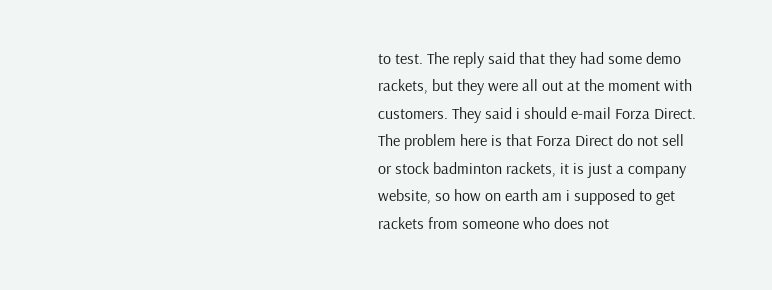to test. The reply said that they had some demo rackets, but they were all out at the moment with customers. They said i should e-mail Forza Direct. The problem here is that Forza Direct do not sell or stock badminton rackets, it is just a company website, so how on earth am i supposed to get rackets from someone who does not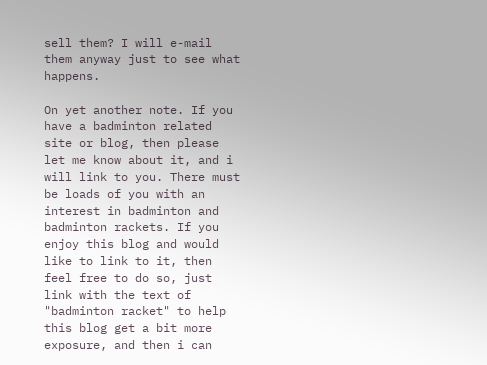sell them? I will e-mail them anyway just to see what happens.

On yet another note. If you have a badminton related site or blog, then please let me know about it, and i will link to you. There must be loads of you with an interest in badminton and badminton rackets. If you enjoy this blog and would like to link to it, then feel free to do so, just link with the text of "badminton racket" to help this blog get a bit more exposure, and then i can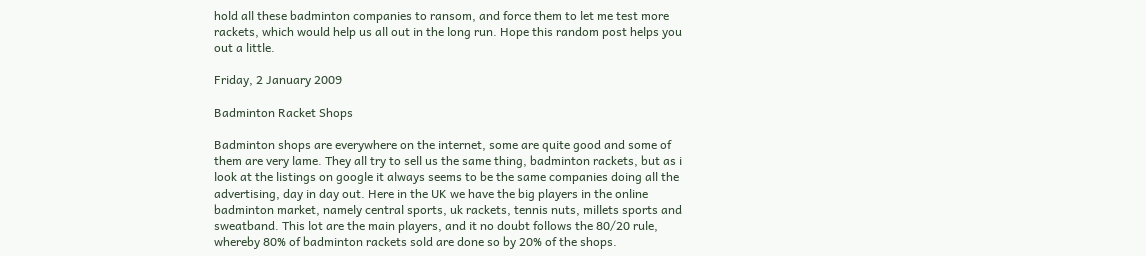hold all these badminton companies to ransom, and force them to let me test more rackets, which would help us all out in the long run. Hope this random post helps you out a little.

Friday, 2 January 2009

Badminton Racket Shops

Badminton shops are everywhere on the internet, some are quite good and some of them are very lame. They all try to sell us the same thing, badminton rackets, but as i look at the listings on google it always seems to be the same companies doing all the advertising, day in day out. Here in the UK we have the big players in the online badminton market, namely central sports, uk rackets, tennis nuts, millets sports and sweatband. This lot are the main players, and it no doubt follows the 80/20 rule, whereby 80% of badminton rackets sold are done so by 20% of the shops.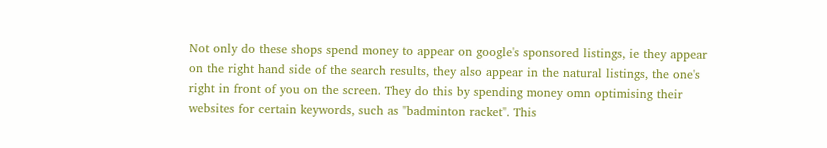Not only do these shops spend money to appear on google's sponsored listings, ie they appear on the right hand side of the search results, they also appear in the natural listings, the one's right in front of you on the screen. They do this by spending money omn optimising their websites for certain keywords, such as "badminton racket". This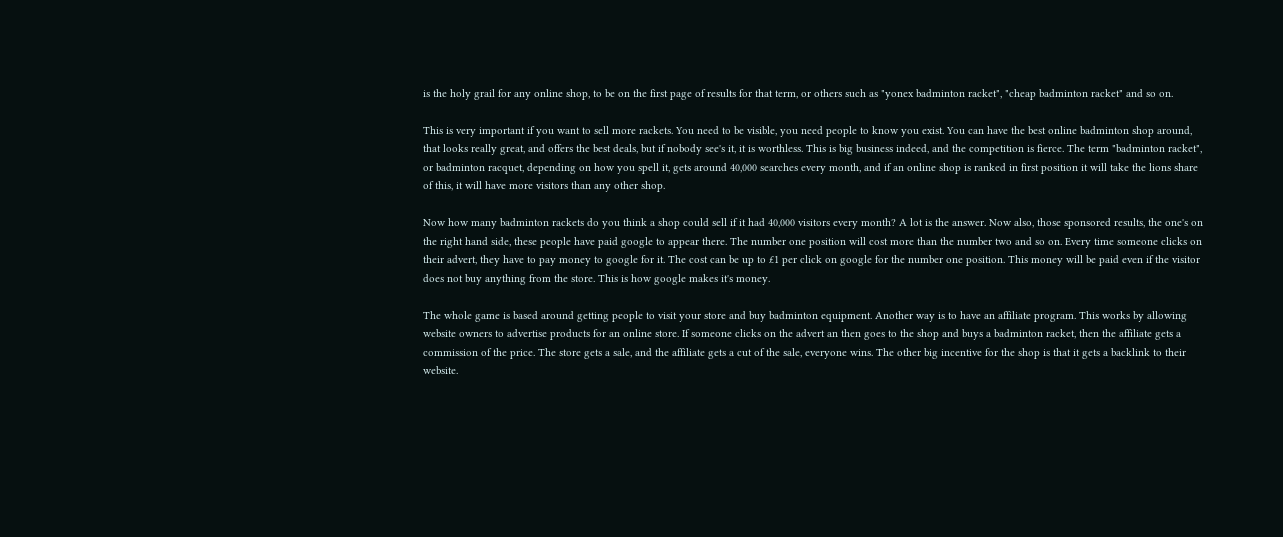is the holy grail for any online shop, to be on the first page of results for that term, or others such as "yonex badminton racket", "cheap badminton racket" and so on.

This is very important if you want to sell more rackets. You need to be visible, you need people to know you exist. You can have the best online badminton shop around, that looks really great, and offers the best deals, but if nobody see's it, it is worthless. This is big business indeed, and the competition is fierce. The term "badminton racket", or badminton racquet, depending on how you spell it, gets around 40,000 searches every month, and if an online shop is ranked in first position it will take the lions share of this, it will have more visitors than any other shop.

Now how many badminton rackets do you think a shop could sell if it had 40,000 visitors every month? A lot is the answer. Now also, those sponsored results, the one's on the right hand side, these people have paid google to appear there. The number one position will cost more than the number two and so on. Every time someone clicks on their advert, they have to pay money to google for it. The cost can be up to £1 per click on google for the number one position. This money will be paid even if the visitor does not buy anything from the store. This is how google makes it's money.

The whole game is based around getting people to visit your store and buy badminton equipment. Another way is to have an affiliate program. This works by allowing website owners to advertise products for an online store. If someone clicks on the advert an then goes to the shop and buys a badminton racket, then the affiliate gets a commission of the price. The store gets a sale, and the affiliate gets a cut of the sale, everyone wins. The other big incentive for the shop is that it gets a backlink to their website.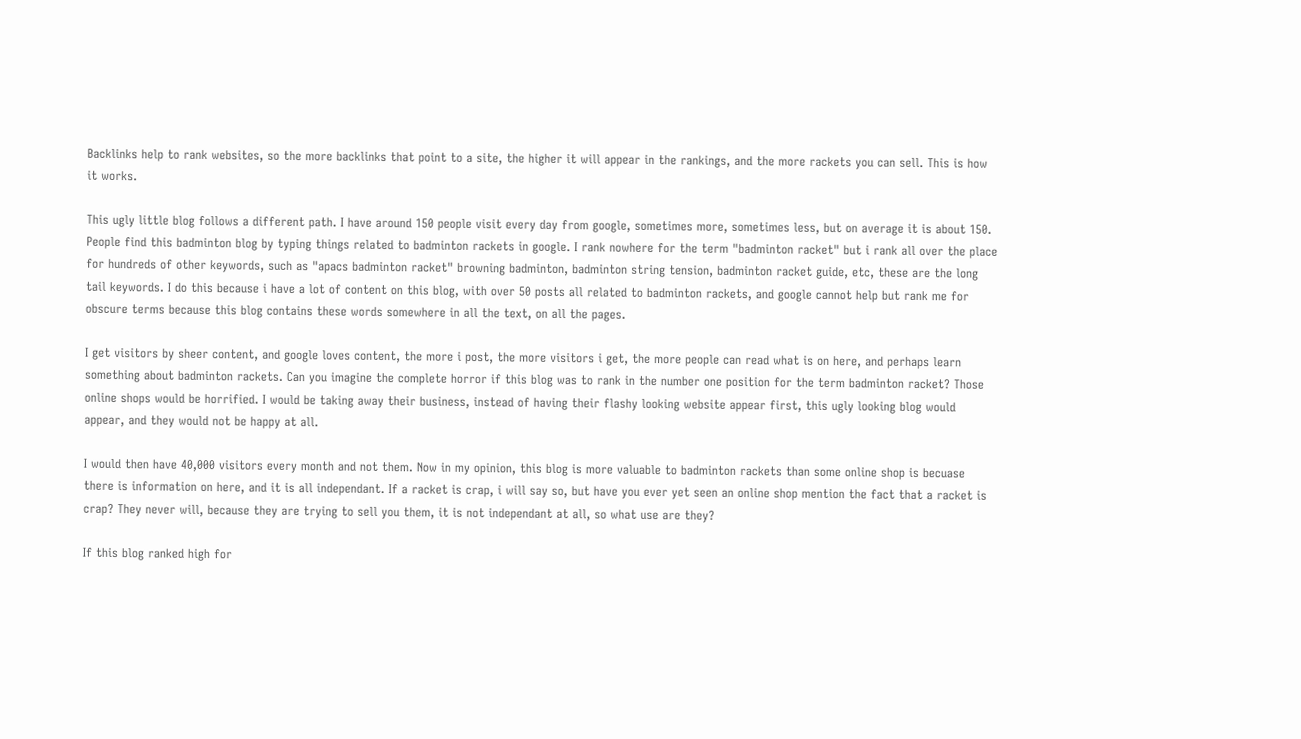Backlinks help to rank websites, so the more backlinks that point to a site, the higher it will appear in the rankings, and the more rackets you can sell. This is how it works.

This ugly little blog follows a different path. I have around 150 people visit every day from google, sometimes more, sometimes less, but on average it is about 150. People find this badminton blog by typing things related to badminton rackets in google. I rank nowhere for the term "badminton racket" but i rank all over the place for hundreds of other keywords, such as "apacs badminton racket" browning badminton, badminton string tension, badminton racket guide, etc, these are the long tail keywords. I do this because i have a lot of content on this blog, with over 50 posts all related to badminton rackets, and google cannot help but rank me for obscure terms because this blog contains these words somewhere in all the text, on all the pages.

I get visitors by sheer content, and google loves content, the more i post, the more visitors i get, the more people can read what is on here, and perhaps learn something about badminton rackets. Can you imagine the complete horror if this blog was to rank in the number one position for the term badminton racket? Those online shops would be horrified. I would be taking away their business, instead of having their flashy looking website appear first, this ugly looking blog would appear, and they would not be happy at all.

I would then have 40,000 visitors every month and not them. Now in my opinion, this blog is more valuable to badminton rackets than some online shop is becuase there is information on here, and it is all independant. If a racket is crap, i will say so, but have you ever yet seen an online shop mention the fact that a racket is crap? They never will, because they are trying to sell you them, it is not independant at all, so what use are they?

If this blog ranked high for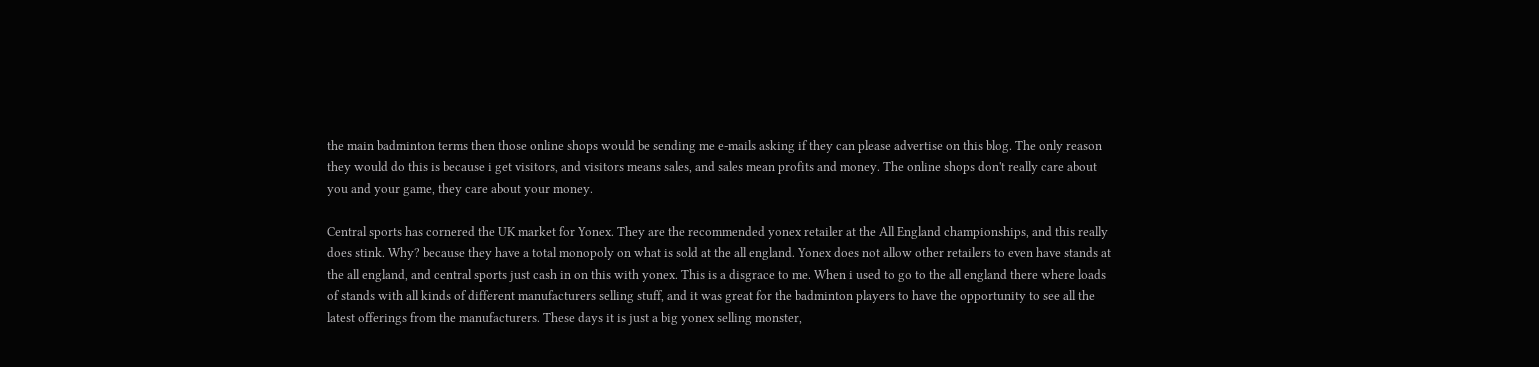the main badminton terms then those online shops would be sending me e-mails asking if they can please advertise on this blog. The only reason they would do this is because i get visitors, and visitors means sales, and sales mean profits and money. The online shops don't really care about you and your game, they care about your money.

Central sports has cornered the UK market for Yonex. They are the recommended yonex retailer at the All England championships, and this really does stink. Why? because they have a total monopoly on what is sold at the all england. Yonex does not allow other retailers to even have stands at the all england, and central sports just cash in on this with yonex. This is a disgrace to me. When i used to go to the all england there where loads of stands with all kinds of different manufacturers selling stuff, and it was great for the badminton players to have the opportunity to see all the latest offerings from the manufacturers. These days it is just a big yonex selling monster,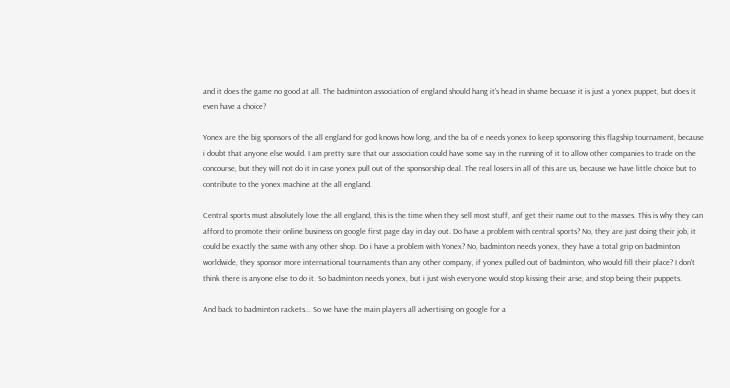and it does the game no good at all. The badminton association of england should hang it's head in shame becuase it is just a yonex puppet, but does it even have a choice?

Yonex are the big sponsors of the all england for god knows how long, and the ba of e needs yonex to keep sponsoring this flagship tournament, because i doubt that anyone else would. I am pretty sure that our association could have some say in the running of it to allow other companies to trade on the concourse, but they will not do it in case yonex pull out of the sponsorship deal. The real losers in all of this are us, because we have little choice but to contribute to the yonex machine at the all england.

Central sports must absolutely love the all england, this is the time when they sell most stuff, anf get their name out to the masses. This is why they can afford to promote their online business on google first page day in day out. Do have a problem with central sports? No, they are just doing their job, it could be exactly the same with any other shop. Do i have a problem with Yonex? No, badminton needs yonex, they have a total grip on badminton worldwide, they sponsor more international tournaments than any other company, if yonex pulled out of badminton, who would fill their place? I don't think there is anyone else to do it. So badminton needs yonex, but i just wish everyone would stop kissing their arse, and stop being their puppets.

And back to badminton rackets... So we have the main players all advertising on google for a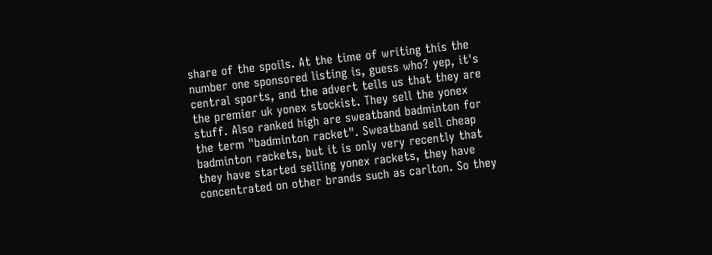share of the spoils. At the time of writing this the number one sponsored listing is, guess who? yep, it's central sports, and the advert tells us that they are the premier uk yonex stockist. They sell the yonex stuff. Also ranked high are sweatband badminton for the term "badminton racket". Sweatband sell cheap badminton rackets, but it is only very recently that they have started selling yonex rackets, they have concentrated on other brands such as carlton. So they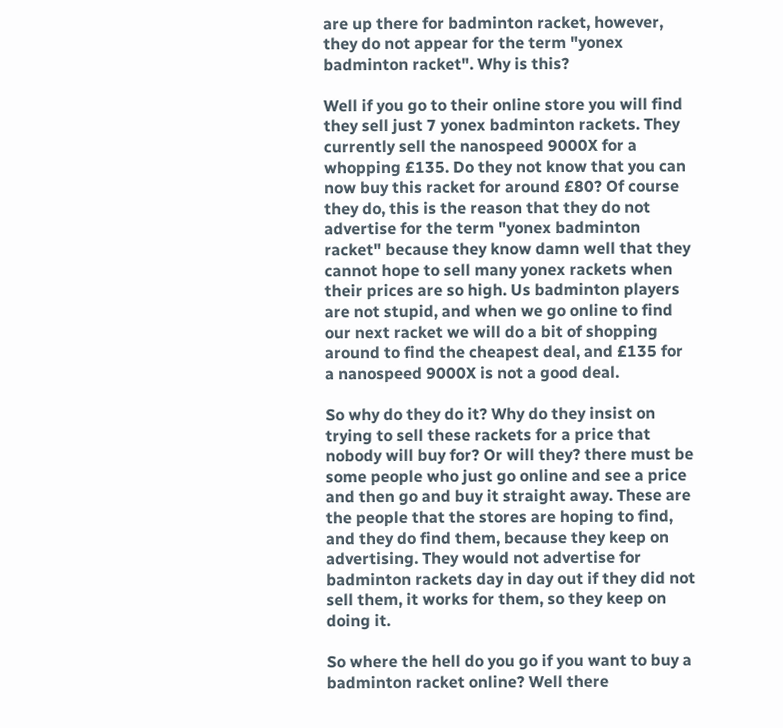are up there for badminton racket, however, they do not appear for the term "yonex badminton racket". Why is this?

Well if you go to their online store you will find they sell just 7 yonex badminton rackets. They currently sell the nanospeed 9000X for a whopping £135. Do they not know that you can now buy this racket for around £80? Of course they do, this is the reason that they do not advertise for the term "yonex badminton racket" because they know damn well that they cannot hope to sell many yonex rackets when their prices are so high. Us badminton players are not stupid, and when we go online to find our next racket we will do a bit of shopping around to find the cheapest deal, and £135 for a nanospeed 9000X is not a good deal.

So why do they do it? Why do they insist on trying to sell these rackets for a price that nobody will buy for? Or will they? there must be some people who just go online and see a price and then go and buy it straight away. These are the people that the stores are hoping to find, and they do find them, because they keep on advertising. They would not advertise for badminton rackets day in day out if they did not sell them, it works for them, so they keep on doing it.

So where the hell do you go if you want to buy a badminton racket online? Well there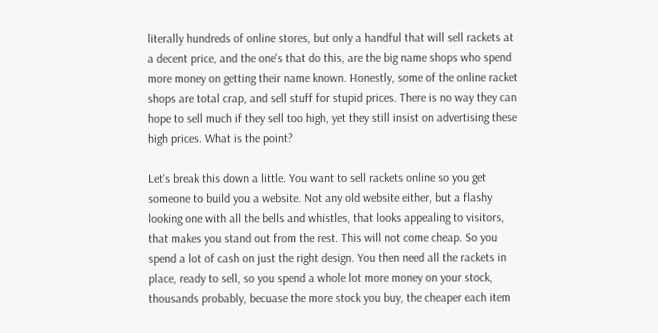literally hundreds of online stores, but only a handful that will sell rackets at a decent price, and the one's that do this, are the big name shops who spend more money on getting their name known. Honestly, some of the online racket shops are total crap, and sell stuff for stupid prices. There is no way they can hope to sell much if they sell too high, yet they still insist on advertising these high prices. What is the point?

Let's break this down a little. You want to sell rackets online so you get someone to build you a website. Not any old website either, but a flashy looking one with all the bells and whistles, that looks appealing to visitors, that makes you stand out from the rest. This will not come cheap. So you spend a lot of cash on just the right design. You then need all the rackets in place, ready to sell, so you spend a whole lot more money on your stock, thousands probably, becuase the more stock you buy, the cheaper each item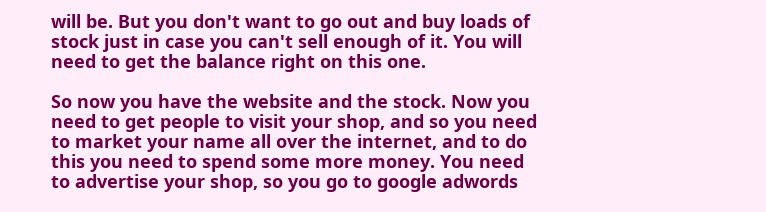will be. But you don't want to go out and buy loads of stock just in case you can't sell enough of it. You will need to get the balance right on this one.

So now you have the website and the stock. Now you need to get people to visit your shop, and so you need to market your name all over the internet, and to do this you need to spend some more money. You need to advertise your shop, so you go to google adwords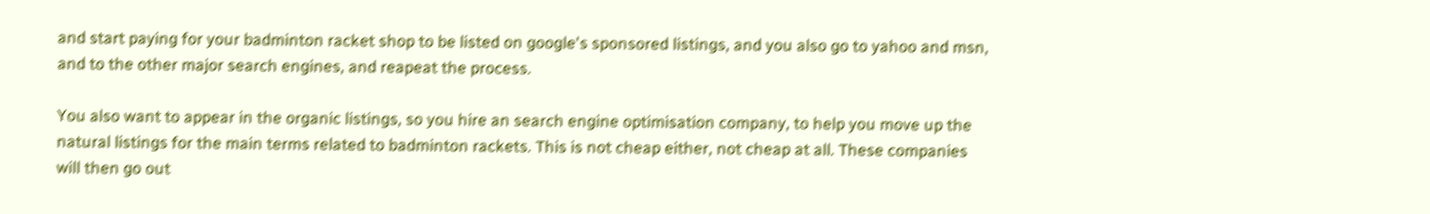and start paying for your badminton racket shop to be listed on google's sponsored listings, and you also go to yahoo and msn, and to the other major search engines, and reapeat the process.

You also want to appear in the organic listings, so you hire an search engine optimisation company, to help you move up the natural listings for the main terms related to badminton rackets. This is not cheap either, not cheap at all. These companies will then go out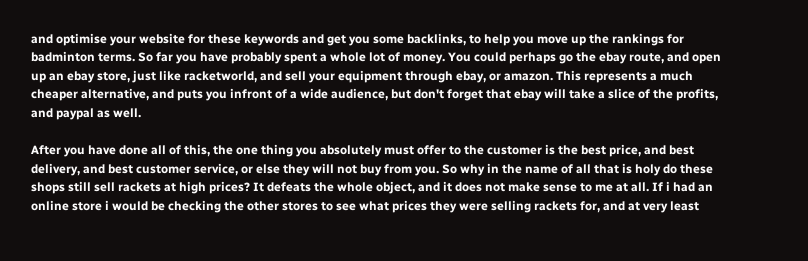and optimise your website for these keywords and get you some backlinks, to help you move up the rankings for badminton terms. So far you have probably spent a whole lot of money. You could perhaps go the ebay route, and open up an ebay store, just like racketworld, and sell your equipment through ebay, or amazon. This represents a much cheaper alternative, and puts you infront of a wide audience, but don't forget that ebay will take a slice of the profits, and paypal as well.

After you have done all of this, the one thing you absolutely must offer to the customer is the best price, and best delivery, and best customer service, or else they will not buy from you. So why in the name of all that is holy do these shops still sell rackets at high prices? It defeats the whole object, and it does not make sense to me at all. If i had an online store i would be checking the other stores to see what prices they were selling rackets for, and at very least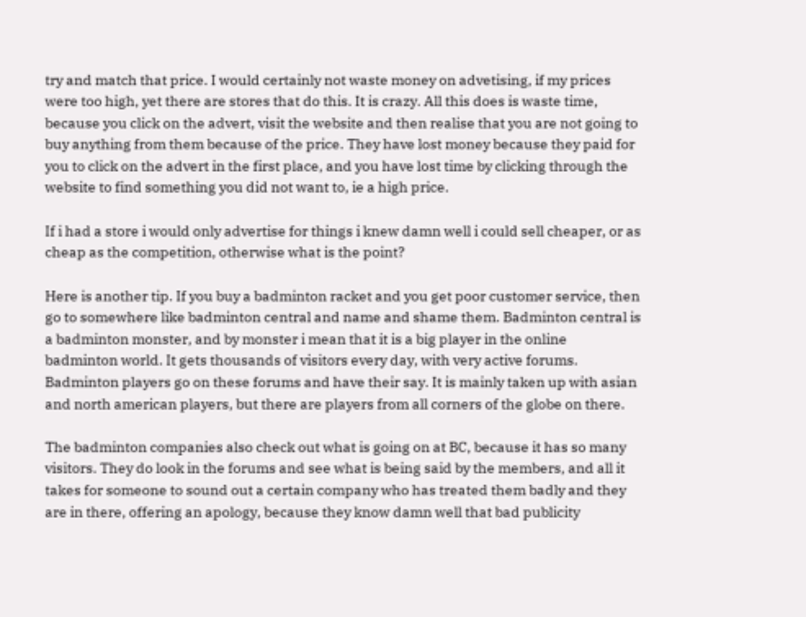try and match that price. I would certainly not waste money on advetising, if my prices were too high, yet there are stores that do this. It is crazy. All this does is waste time, because you click on the advert, visit the website and then realise that you are not going to buy anything from them because of the price. They have lost money because they paid for you to click on the advert in the first place, and you have lost time by clicking through the website to find something you did not want to, ie a high price.

If i had a store i would only advertise for things i knew damn well i could sell cheaper, or as cheap as the competition, otherwise what is the point?

Here is another tip. If you buy a badminton racket and you get poor customer service, then go to somewhere like badminton central and name and shame them. Badminton central is a badminton monster, and by monster i mean that it is a big player in the online badminton world. It gets thousands of visitors every day, with very active forums. Badminton players go on these forums and have their say. It is mainly taken up with asian and north american players, but there are players from all corners of the globe on there.

The badminton companies also check out what is going on at BC, because it has so many visitors. They do look in the forums and see what is being said by the members, and all it takes for someone to sound out a certain company who has treated them badly and they are in there, offering an apology, because they know damn well that bad publicity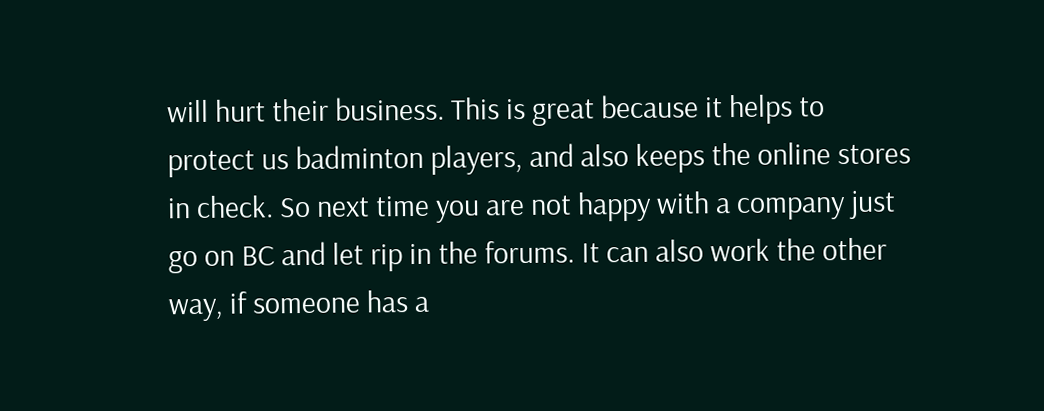will hurt their business. This is great because it helps to protect us badminton players, and also keeps the online stores in check. So next time you are not happy with a company just go on BC and let rip in the forums. It can also work the other way, if someone has a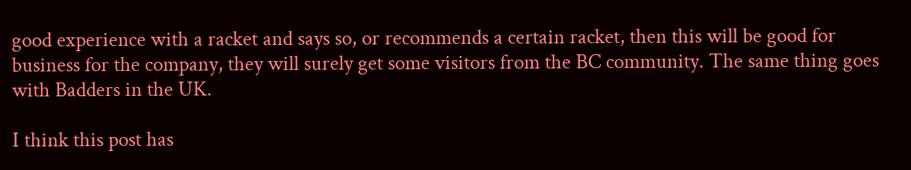good experience with a racket and says so, or recommends a certain racket, then this will be good for business for the company, they will surely get some visitors from the BC community. The same thing goes with Badders in the UK.

I think this post has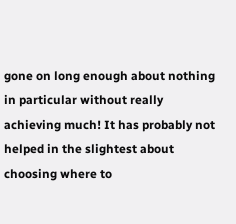gone on long enough about nothing in particular without really achieving much! It has probably not helped in the slightest about choosing where to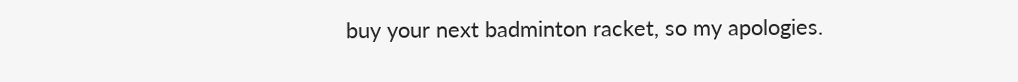buy your next badminton racket, so my apologies.